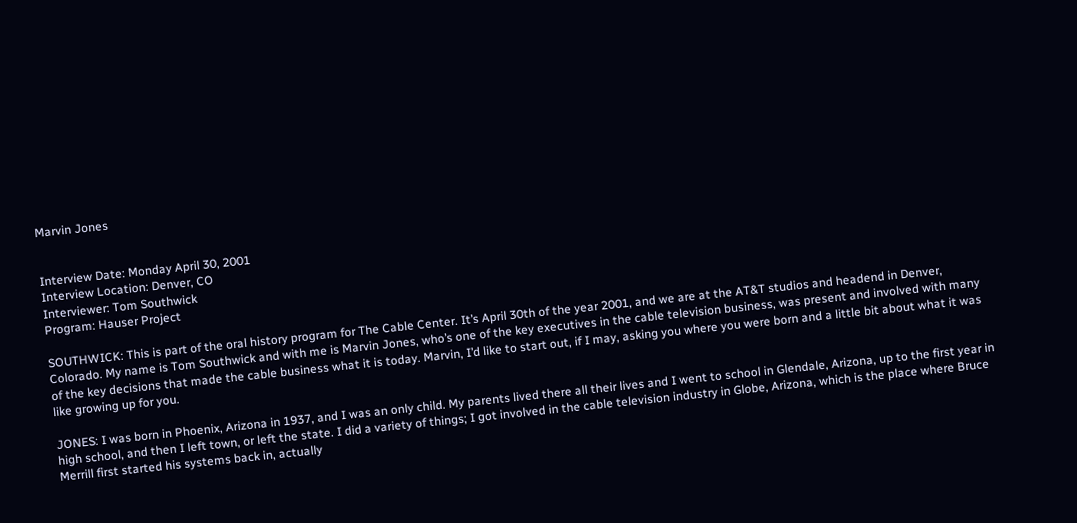Marvin Jones


Interview Date: Monday April 30, 2001
Interview Location: Denver, CO
Interviewer: Tom Southwick
Program: Hauser Project

SOUTHWICK: This is part of the oral history program for The Cable Center. It’s April 30th of the year 2001, and we are at the AT&T studios and headend in Denver, Colorado. My name is Tom Southwick and with me is Marvin Jones, who’s one of the key executives in the cable television business, was present and involved with many of the key decisions that made the cable business what it is today. Marvin, I’d like to start out, if I may, asking you where you were born and a little bit about what it was like growing up for you.

JONES: I was born in Phoenix, Arizona in 1937, and I was an only child. My parents lived there all their lives and I went to school in Glendale, Arizona, up to the first year in high school, and then I left town, or left the state. I did a variety of things; I got involved in the cable television industry in Globe, Arizona, which is the place where Bruce Merrill first started his systems back in, actually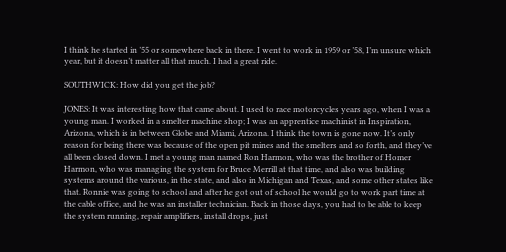I think he started in ’55 or somewhere back in there. I went to work in 1959 or ’58, I’m unsure which year, but it doesn’t matter all that much. I had a great ride.

SOUTHWICK: How did you get the job?

JONES: It was interesting how that came about. I used to race motorcycles years ago, when I was a young man. I worked in a smelter machine shop; I was an apprentice machinist in Inspiration, Arizona, which is in between Globe and Miami, Arizona. I think the town is gone now. It’s only reason for being there was because of the open pit mines and the smelters and so forth, and they’ve all been closed down. I met a young man named Ron Harmon, who was the brother of Homer Harmon, who was managing the system for Bruce Merrill at that time, and also was building systems around the various, in the state, and also in Michigan and Texas, and some other states like that. Ronnie was going to school and after he got out of school he would go to work part time at the cable office, and he was an installer technician. Back in those days, you had to be able to keep the system running, repair amplifiers, install drops, just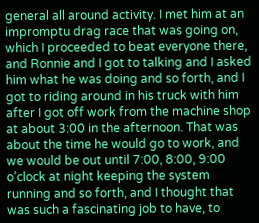general all around activity. I met him at an impromptu drag race that was going on, which I proceeded to beat everyone there, and Ronnie and I got to talking and I asked him what he was doing and so forth, and I got to riding around in his truck with him after I got off work from the machine shop at about 3:00 in the afternoon. That was about the time he would go to work, and we would be out until 7:00, 8:00, 9:00 o’clock at night keeping the system running and so forth, and I thought that was such a fascinating job to have, to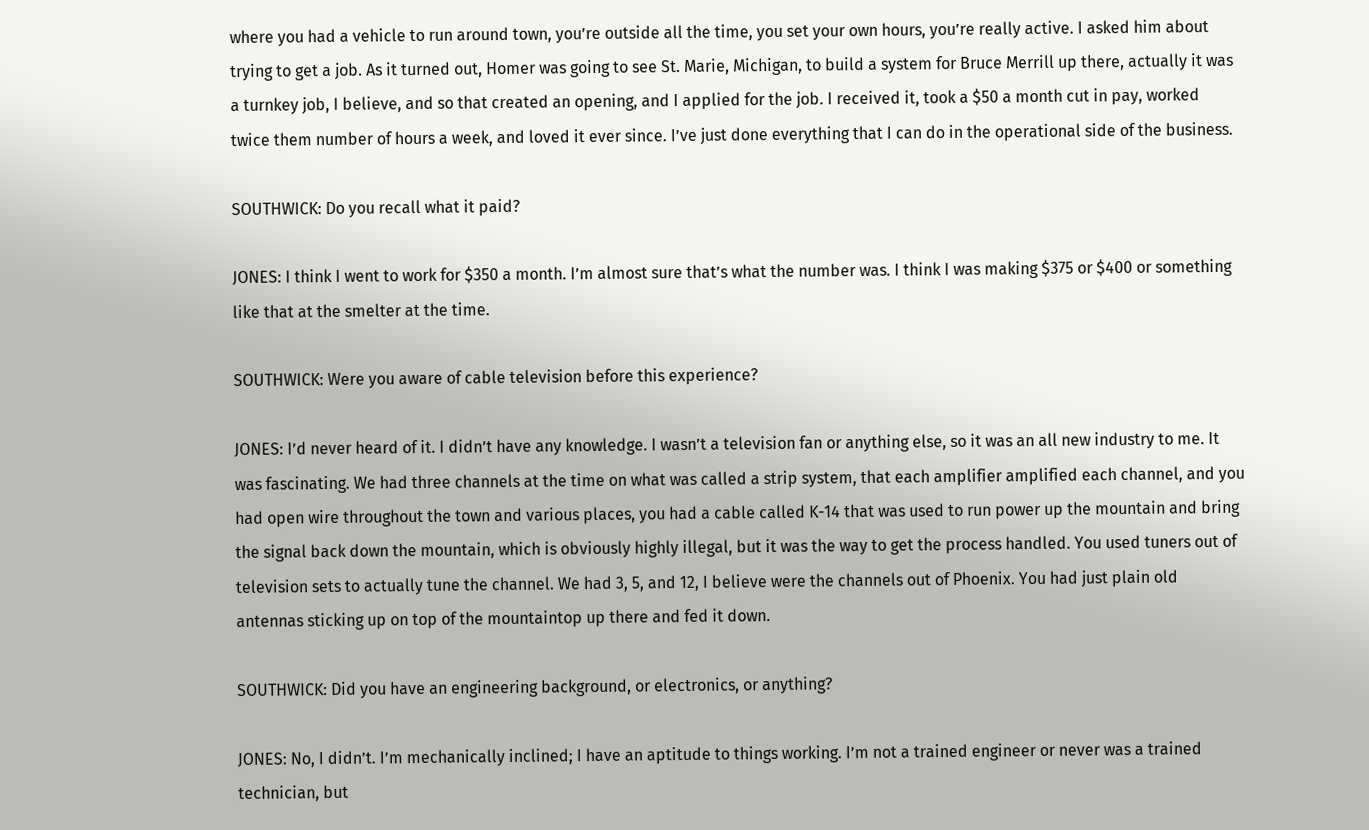where you had a vehicle to run around town, you’re outside all the time, you set your own hours, you’re really active. I asked him about trying to get a job. As it turned out, Homer was going to see St. Marie, Michigan, to build a system for Bruce Merrill up there, actually it was a turnkey job, I believe, and so that created an opening, and I applied for the job. I received it, took a $50 a month cut in pay, worked twice them number of hours a week, and loved it ever since. I’ve just done everything that I can do in the operational side of the business.

SOUTHWICK: Do you recall what it paid?

JONES: I think I went to work for $350 a month. I’m almost sure that’s what the number was. I think I was making $375 or $400 or something like that at the smelter at the time.

SOUTHWICK: Were you aware of cable television before this experience?

JONES: I’d never heard of it. I didn’t have any knowledge. I wasn’t a television fan or anything else, so it was an all new industry to me. It was fascinating. We had three channels at the time on what was called a strip system, that each amplifier amplified each channel, and you had open wire throughout the town and various places, you had a cable called K-14 that was used to run power up the mountain and bring the signal back down the mountain, which is obviously highly illegal, but it was the way to get the process handled. You used tuners out of television sets to actually tune the channel. We had 3, 5, and 12, I believe were the channels out of Phoenix. You had just plain old antennas sticking up on top of the mountaintop up there and fed it down.

SOUTHWICK: Did you have an engineering background, or electronics, or anything?

JONES: No, I didn’t. I’m mechanically inclined; I have an aptitude to things working. I’m not a trained engineer or never was a trained technician, but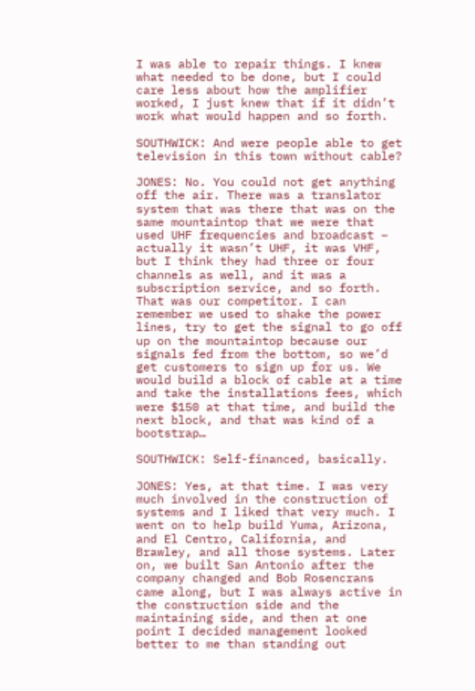I was able to repair things. I knew what needed to be done, but I could care less about how the amplifier worked, I just knew that if it didn’t work what would happen and so forth.

SOUTHWICK: And were people able to get television in this town without cable?

JONES: No. You could not get anything off the air. There was a translator system that was there that was on the same mountaintop that we were that used UHF frequencies and broadcast – actually it wasn’t UHF, it was VHF, but I think they had three or four channels as well, and it was a subscription service, and so forth. That was our competitor. I can remember we used to shake the power lines, try to get the signal to go off up on the mountaintop because our signals fed from the bottom, so we’d get customers to sign up for us. We would build a block of cable at a time and take the installations fees, which were $150 at that time, and build the next block, and that was kind of a bootstrap…

SOUTHWICK: Self-financed, basically.

JONES: Yes, at that time. I was very much involved in the construction of systems and I liked that very much. I went on to help build Yuma, Arizona, and El Centro, California, and Brawley, and all those systems. Later on, we built San Antonio after the company changed and Bob Rosencrans came along, but I was always active in the construction side and the maintaining side, and then at one point I decided management looked better to me than standing out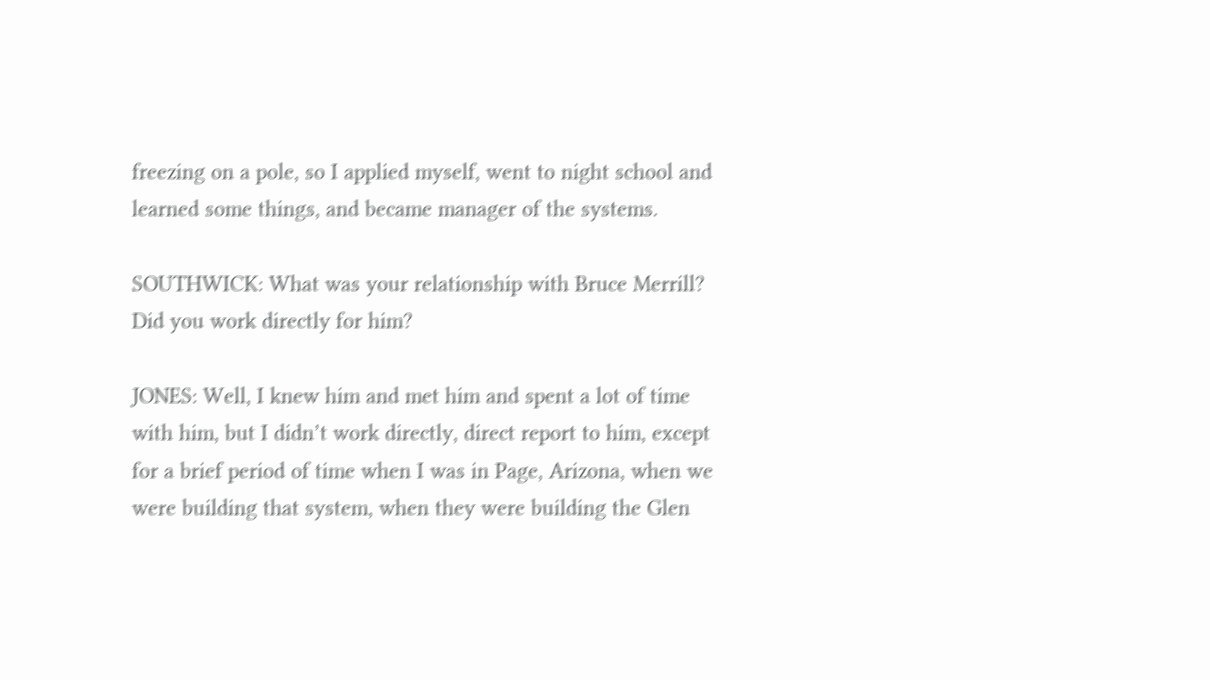freezing on a pole, so I applied myself, went to night school and learned some things, and became manager of the systems.

SOUTHWICK: What was your relationship with Bruce Merrill? Did you work directly for him?

JONES: Well, I knew him and met him and spent a lot of time with him, but I didn’t work directly, direct report to him, except for a brief period of time when I was in Page, Arizona, when we were building that system, when they were building the Glen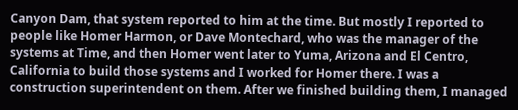Canyon Dam, that system reported to him at the time. But mostly I reported to people like Homer Harmon, or Dave Montechard, who was the manager of the systems at Time, and then Homer went later to Yuma, Arizona and El Centro, California to build those systems and I worked for Homer there. I was a construction superintendent on them. After we finished building them, I managed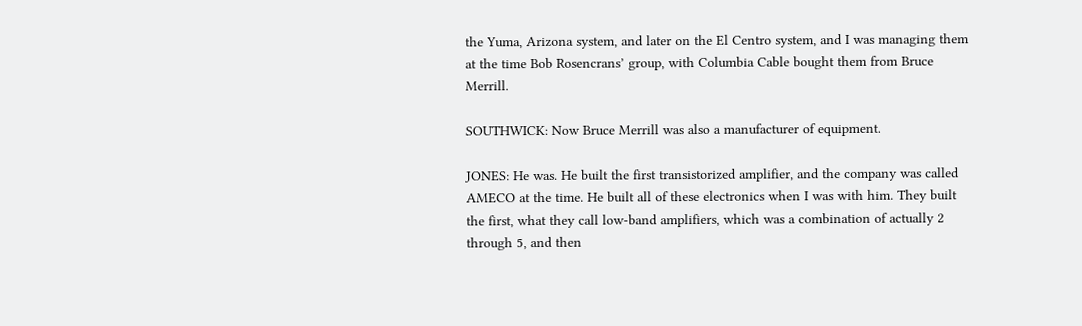the Yuma, Arizona system, and later on the El Centro system, and I was managing them at the time Bob Rosencrans’ group, with Columbia Cable bought them from Bruce Merrill.

SOUTHWICK: Now Bruce Merrill was also a manufacturer of equipment.

JONES: He was. He built the first transistorized amplifier, and the company was called AMECO at the time. He built all of these electronics when I was with him. They built the first, what they call low-band amplifiers, which was a combination of actually 2 through 5, and then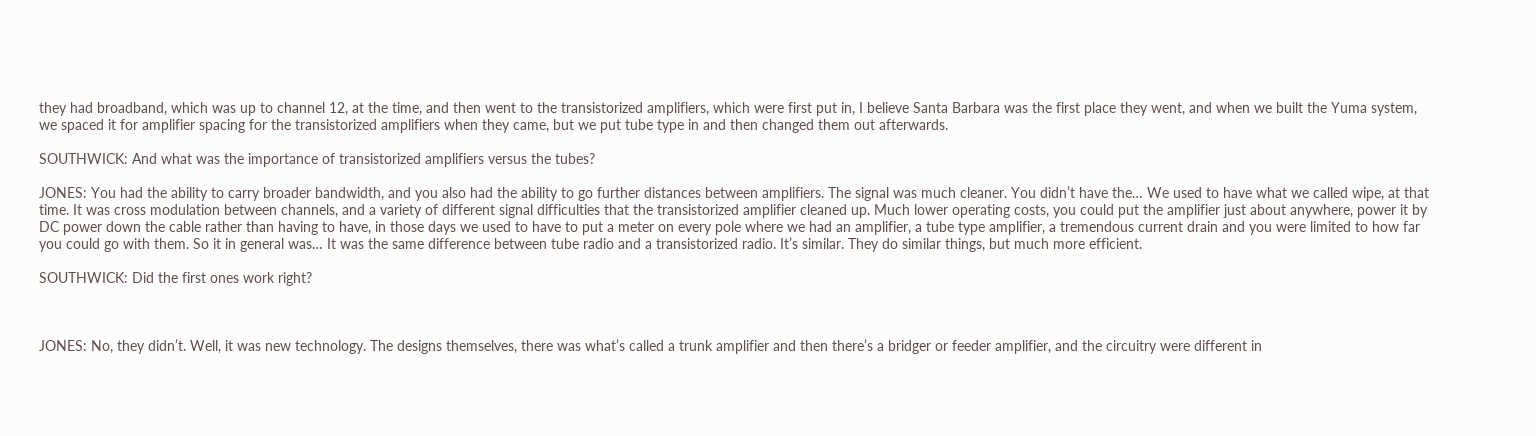they had broadband, which was up to channel 12, at the time, and then went to the transistorized amplifiers, which were first put in, I believe Santa Barbara was the first place they went, and when we built the Yuma system, we spaced it for amplifier spacing for the transistorized amplifiers when they came, but we put tube type in and then changed them out afterwards.

SOUTHWICK: And what was the importance of transistorized amplifiers versus the tubes?

JONES: You had the ability to carry broader bandwidth, and you also had the ability to go further distances between amplifiers. The signal was much cleaner. You didn’t have the… We used to have what we called wipe, at that time. It was cross modulation between channels, and a variety of different signal difficulties that the transistorized amplifier cleaned up. Much lower operating costs, you could put the amplifier just about anywhere, power it by DC power down the cable rather than having to have, in those days we used to have to put a meter on every pole where we had an amplifier, a tube type amplifier, a tremendous current drain and you were limited to how far you could go with them. So it in general was… It was the same difference between tube radio and a transistorized radio. It’s similar. They do similar things, but much more efficient.

SOUTHWICK: Did the first ones work right?



JONES: No, they didn’t. Well, it was new technology. The designs themselves, there was what’s called a trunk amplifier and then there’s a bridger or feeder amplifier, and the circuitry were different in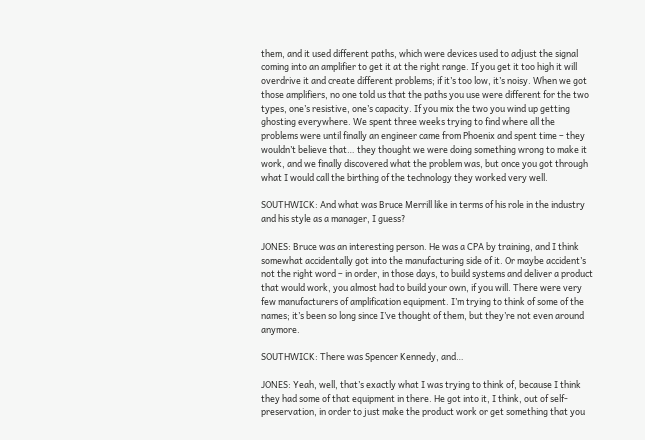them, and it used different paths, which were devices used to adjust the signal coming into an amplifier to get it at the right range. If you get it too high it will overdrive it and create different problems; if it’s too low, it’s noisy. When we got those amplifiers, no one told us that the paths you use were different for the two types, one’s resistive, one’s capacity. If you mix the two you wind up getting ghosting everywhere. We spent three weeks trying to find where all the problems were until finally an engineer came from Phoenix and spent time – they wouldn’t believe that… they thought we were doing something wrong to make it work, and we finally discovered what the problem was, but once you got through what I would call the birthing of the technology they worked very well.

SOUTHWICK: And what was Bruce Merrill like in terms of his role in the industry and his style as a manager, I guess?

JONES: Bruce was an interesting person. He was a CPA by training, and I think somewhat accidentally got into the manufacturing side of it. Or maybe accident’s not the right word – in order, in those days, to build systems and deliver a product that would work, you almost had to build your own, if you will. There were very few manufacturers of amplification equipment. I’m trying to think of some of the names; it’s been so long since I’ve thought of them, but they’re not even around anymore.

SOUTHWICK: There was Spencer Kennedy, and…

JONES: Yeah, well, that’s exactly what I was trying to think of, because I think they had some of that equipment in there. He got into it, I think, out of self-preservation, in order to just make the product work or get something that you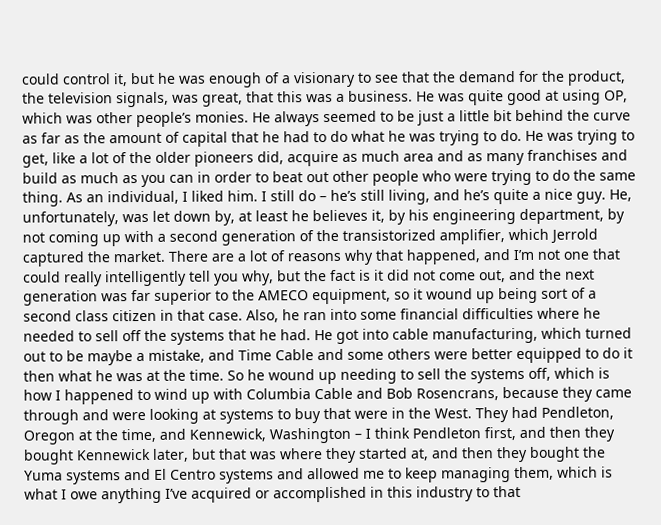could control it, but he was enough of a visionary to see that the demand for the product, the television signals, was great, that this was a business. He was quite good at using OP, which was other people’s monies. He always seemed to be just a little bit behind the curve as far as the amount of capital that he had to do what he was trying to do. He was trying to get, like a lot of the older pioneers did, acquire as much area and as many franchises and build as much as you can in order to beat out other people who were trying to do the same thing. As an individual, I liked him. I still do – he’s still living, and he’s quite a nice guy. He, unfortunately, was let down by, at least he believes it, by his engineering department, by not coming up with a second generation of the transistorized amplifier, which Jerrold captured the market. There are a lot of reasons why that happened, and I’m not one that could really intelligently tell you why, but the fact is it did not come out, and the next generation was far superior to the AMECO equipment, so it wound up being sort of a second class citizen in that case. Also, he ran into some financial difficulties where he needed to sell off the systems that he had. He got into cable manufacturing, which turned out to be maybe a mistake, and Time Cable and some others were better equipped to do it then what he was at the time. So he wound up needing to sell the systems off, which is how I happened to wind up with Columbia Cable and Bob Rosencrans, because they came through and were looking at systems to buy that were in the West. They had Pendleton, Oregon at the time, and Kennewick, Washington – I think Pendleton first, and then they bought Kennewick later, but that was where they started at, and then they bought the Yuma systems and El Centro systems and allowed me to keep managing them, which is what I owe anything I’ve acquired or accomplished in this industry to that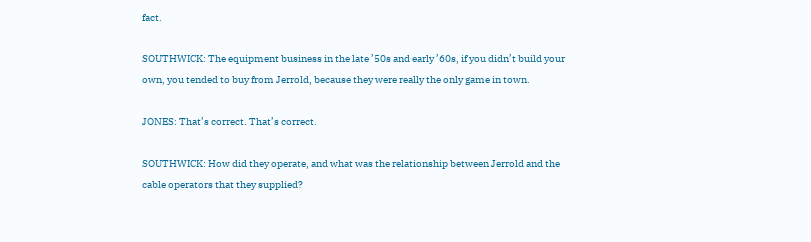fact.

SOUTHWICK: The equipment business in the late ’50s and early ’60s, if you didn’t build your own, you tended to buy from Jerrold, because they were really the only game in town.

JONES: That’s correct. That’s correct.

SOUTHWICK: How did they operate, and what was the relationship between Jerrold and the cable operators that they supplied?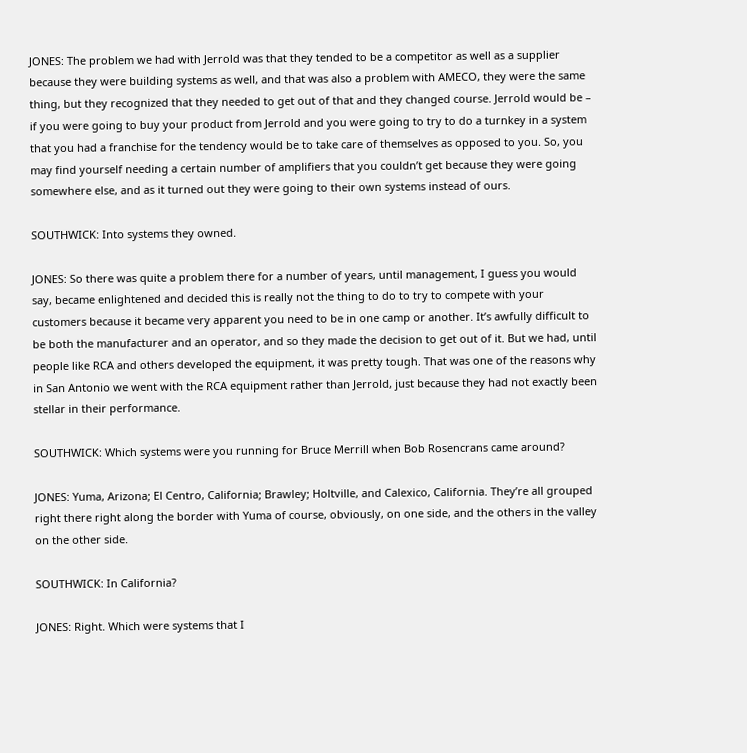JONES: The problem we had with Jerrold was that they tended to be a competitor as well as a supplier because they were building systems as well, and that was also a problem with AMECO, they were the same thing, but they recognized that they needed to get out of that and they changed course. Jerrold would be – if you were going to buy your product from Jerrold and you were going to try to do a turnkey in a system that you had a franchise for the tendency would be to take care of themselves as opposed to you. So, you may find yourself needing a certain number of amplifiers that you couldn’t get because they were going somewhere else, and as it turned out they were going to their own systems instead of ours.

SOUTHWICK: Into systems they owned.

JONES: So there was quite a problem there for a number of years, until management, I guess you would say, became enlightened and decided this is really not the thing to do to try to compete with your customers because it became very apparent you need to be in one camp or another. It’s awfully difficult to be both the manufacturer and an operator, and so they made the decision to get out of it. But we had, until people like RCA and others developed the equipment, it was pretty tough. That was one of the reasons why in San Antonio we went with the RCA equipment rather than Jerrold, just because they had not exactly been stellar in their performance.

SOUTHWICK: Which systems were you running for Bruce Merrill when Bob Rosencrans came around?

JONES: Yuma, Arizona; El Centro, California; Brawley; Holtville, and Calexico, California. They’re all grouped right there right along the border with Yuma of course, obviously, on one side, and the others in the valley on the other side.

SOUTHWICK: In California?

JONES: Right. Which were systems that I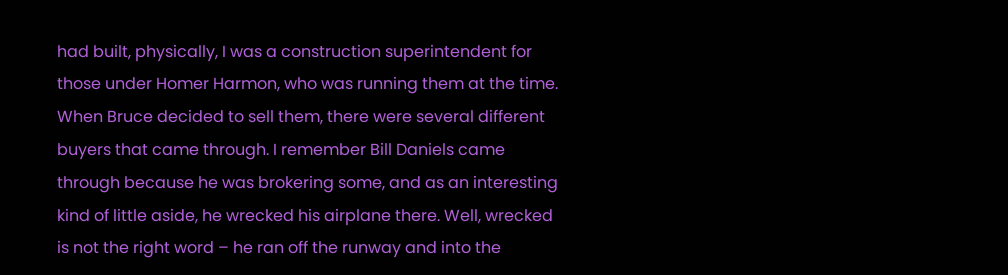had built, physically, I was a construction superintendent for those under Homer Harmon, who was running them at the time. When Bruce decided to sell them, there were several different buyers that came through. I remember Bill Daniels came through because he was brokering some, and as an interesting kind of little aside, he wrecked his airplane there. Well, wrecked is not the right word – he ran off the runway and into the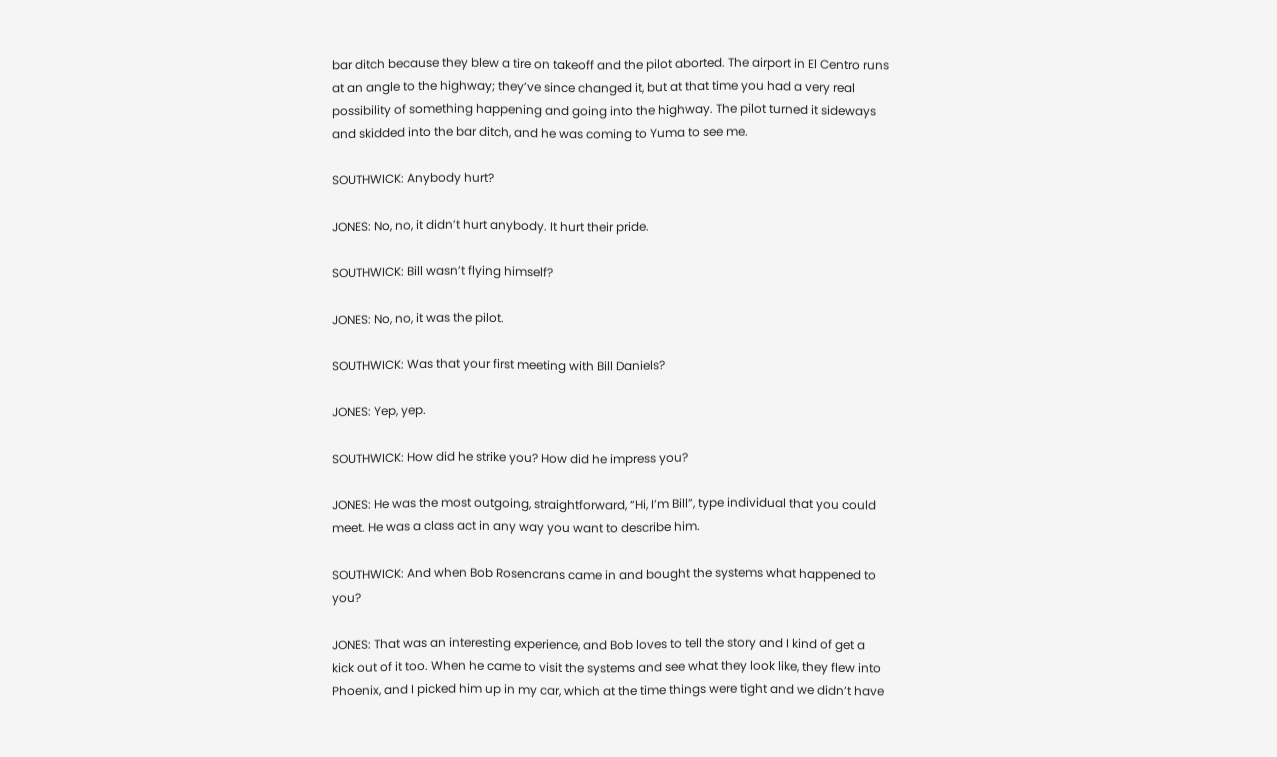bar ditch because they blew a tire on takeoff and the pilot aborted. The airport in El Centro runs at an angle to the highway; they’ve since changed it, but at that time you had a very real possibility of something happening and going into the highway. The pilot turned it sideways and skidded into the bar ditch, and he was coming to Yuma to see me.

SOUTHWICK: Anybody hurt?

JONES: No, no, it didn’t hurt anybody. It hurt their pride.

SOUTHWICK: Bill wasn’t flying himself?

JONES: No, no, it was the pilot.

SOUTHWICK: Was that your first meeting with Bill Daniels?

JONES: Yep, yep.

SOUTHWICK: How did he strike you? How did he impress you?

JONES: He was the most outgoing, straightforward, “Hi, I’m Bill”, type individual that you could meet. He was a class act in any way you want to describe him.

SOUTHWICK: And when Bob Rosencrans came in and bought the systems what happened to you?

JONES: That was an interesting experience, and Bob loves to tell the story and I kind of get a kick out of it too. When he came to visit the systems and see what they look like, they flew into Phoenix, and I picked him up in my car, which at the time things were tight and we didn’t have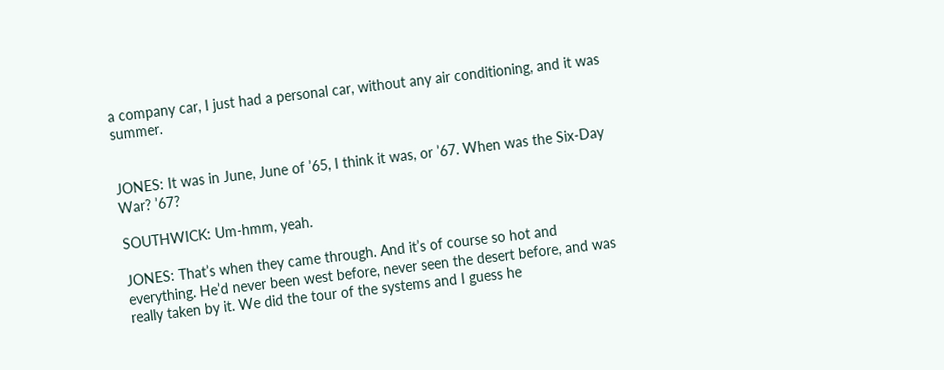a company car, I just had a personal car, without any air conditioning, and it was summer.


JONES: It was in June, June of ’65, I think it was, or ’67. When was the Six-Day War? ’67?

SOUTHWICK: Um-hmm, yeah.

JONES: That’s when they came through. And it’s of course so hot and everything. He’d never been west before, never seen the desert before, and was really taken by it. We did the tour of the systems and I guess he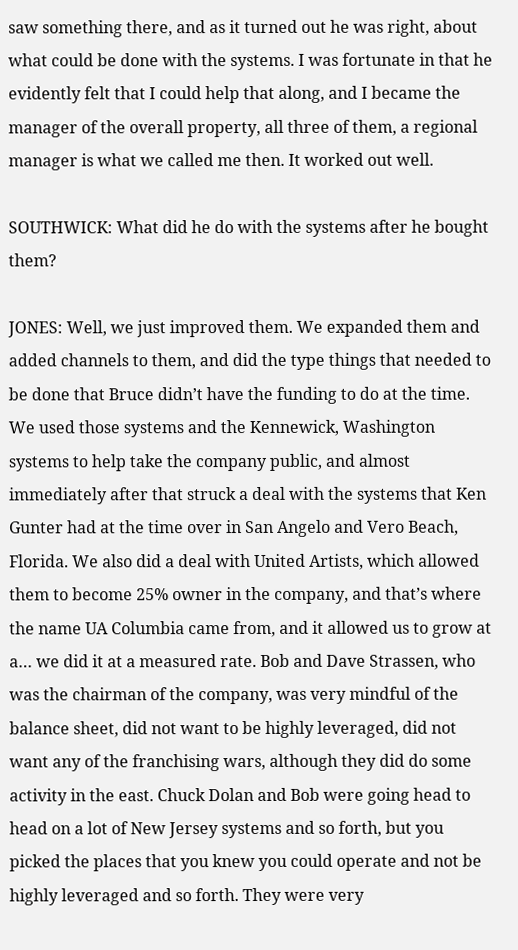saw something there, and as it turned out he was right, about what could be done with the systems. I was fortunate in that he evidently felt that I could help that along, and I became the manager of the overall property, all three of them, a regional manager is what we called me then. It worked out well.

SOUTHWICK: What did he do with the systems after he bought them?

JONES: Well, we just improved them. We expanded them and added channels to them, and did the type things that needed to be done that Bruce didn’t have the funding to do at the time. We used those systems and the Kennewick, Washington systems to help take the company public, and almost immediately after that struck a deal with the systems that Ken Gunter had at the time over in San Angelo and Vero Beach, Florida. We also did a deal with United Artists, which allowed them to become 25% owner in the company, and that’s where the name UA Columbia came from, and it allowed us to grow at a… we did it at a measured rate. Bob and Dave Strassen, who was the chairman of the company, was very mindful of the balance sheet, did not want to be highly leveraged, did not want any of the franchising wars, although they did do some activity in the east. Chuck Dolan and Bob were going head to head on a lot of New Jersey systems and so forth, but you picked the places that you knew you could operate and not be highly leveraged and so forth. They were very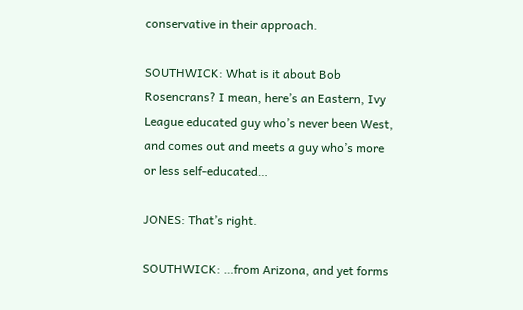conservative in their approach.

SOUTHWICK: What is it about Bob Rosencrans? I mean, here’s an Eastern, Ivy League educated guy who’s never been West, and comes out and meets a guy who’s more or less self-educated…

JONES: That’s right.

SOUTHWICK: …from Arizona, and yet forms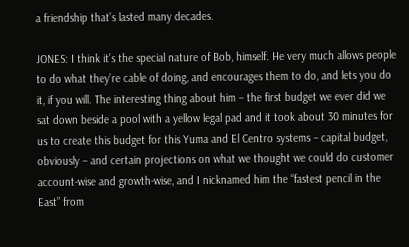a friendship that’s lasted many decades.

JONES: I think it’s the special nature of Bob, himself. He very much allows people to do what they’re cable of doing, and encourages them to do, and lets you do it, if you will. The interesting thing about him – the first budget we ever did we sat down beside a pool with a yellow legal pad and it took about 30 minutes for us to create this budget for this Yuma and El Centro systems – capital budget, obviously – and certain projections on what we thought we could do customer account-wise and growth-wise, and I nicknamed him the “fastest pencil in the East” from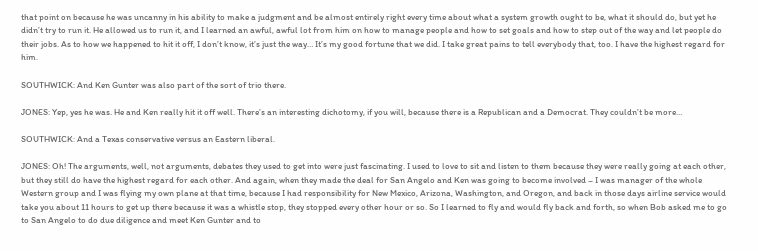that point on because he was uncanny in his ability to make a judgment and be almost entirely right every time about what a system growth ought to be, what it should do, but yet he didn’t try to run it. He allowed us to run it, and I learned an awful, awful lot from him on how to manage people and how to set goals and how to step out of the way and let people do their jobs. As to how we happened to hit it off, I don’t know, it’s just the way… It’s my good fortune that we did. I take great pains to tell everybody that, too. I have the highest regard for him.

SOUTHWICK: And Ken Gunter was also part of the sort of trio there.

JONES: Yep, yes he was. He and Ken really hit it off well. There’s an interesting dichotomy, if you will, because there is a Republican and a Democrat. They couldn’t be more…

SOUTHWICK: And a Texas conservative versus an Eastern liberal.

JONES: Oh! The arguments, well, not arguments, debates they used to get into were just fascinating. I used to love to sit and listen to them because they were really going at each other, but they still do have the highest regard for each other. And again, when they made the deal for San Angelo and Ken was going to become involved – I was manager of the whole Western group and I was flying my own plane at that time, because I had responsibility for New Mexico, Arizona, Washington, and Oregon, and back in those days airline service would take you about 11 hours to get up there because it was a whistle stop, they stopped every other hour or so. So I learned to fly and would fly back and forth, so when Bob asked me to go to San Angelo to do due diligence and meet Ken Gunter and to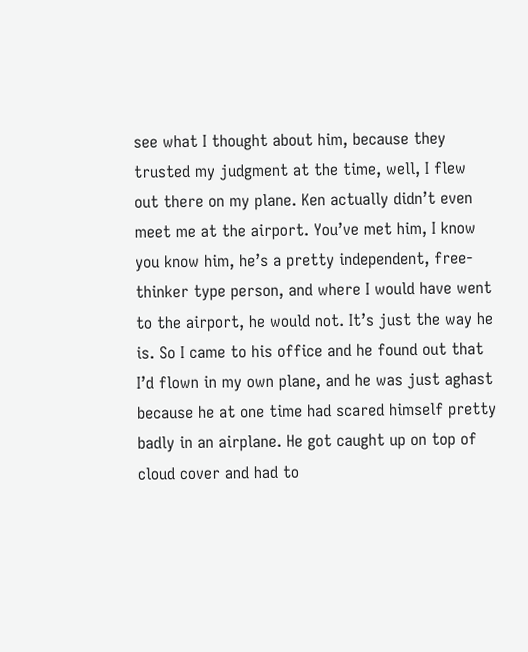see what I thought about him, because they trusted my judgment at the time, well, I flew out there on my plane. Ken actually didn’t even meet me at the airport. You’ve met him, I know you know him, he’s a pretty independent, free-thinker type person, and where I would have went to the airport, he would not. It’s just the way he is. So I came to his office and he found out that I’d flown in my own plane, and he was just aghast because he at one time had scared himself pretty badly in an airplane. He got caught up on top of cloud cover and had to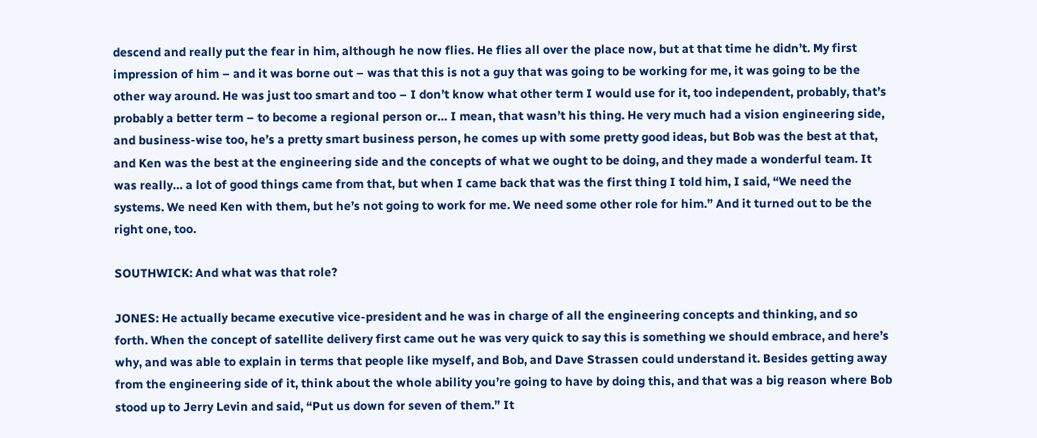descend and really put the fear in him, although he now flies. He flies all over the place now, but at that time he didn’t. My first impression of him – and it was borne out – was that this is not a guy that was going to be working for me, it was going to be the other way around. He was just too smart and too – I don’t know what other term I would use for it, too independent, probably, that’s probably a better term – to become a regional person or… I mean, that wasn’t his thing. He very much had a vision engineering side, and business-wise too, he’s a pretty smart business person, he comes up with some pretty good ideas, but Bob was the best at that, and Ken was the best at the engineering side and the concepts of what we ought to be doing, and they made a wonderful team. It was really… a lot of good things came from that, but when I came back that was the first thing I told him, I said, “We need the systems. We need Ken with them, but he’s not going to work for me. We need some other role for him.” And it turned out to be the right one, too.

SOUTHWICK: And what was that role?

JONES: He actually became executive vice-president and he was in charge of all the engineering concepts and thinking, and so forth. When the concept of satellite delivery first came out he was very quick to say this is something we should embrace, and here’s why, and was able to explain in terms that people like myself, and Bob, and Dave Strassen could understand it. Besides getting away from the engineering side of it, think about the whole ability you’re going to have by doing this, and that was a big reason where Bob stood up to Jerry Levin and said, “Put us down for seven of them.” It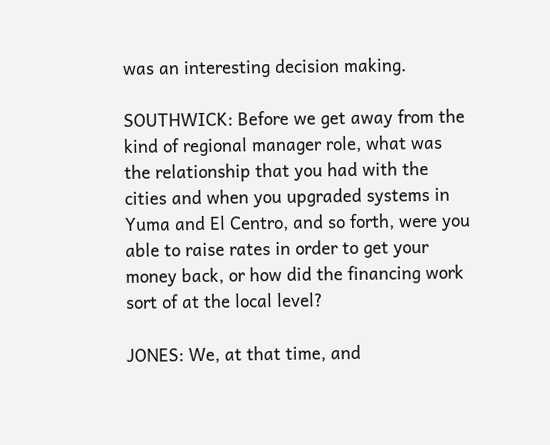was an interesting decision making.

SOUTHWICK: Before we get away from the kind of regional manager role, what was the relationship that you had with the cities and when you upgraded systems in Yuma and El Centro, and so forth, were you able to raise rates in order to get your money back, or how did the financing work sort of at the local level?

JONES: We, at that time, and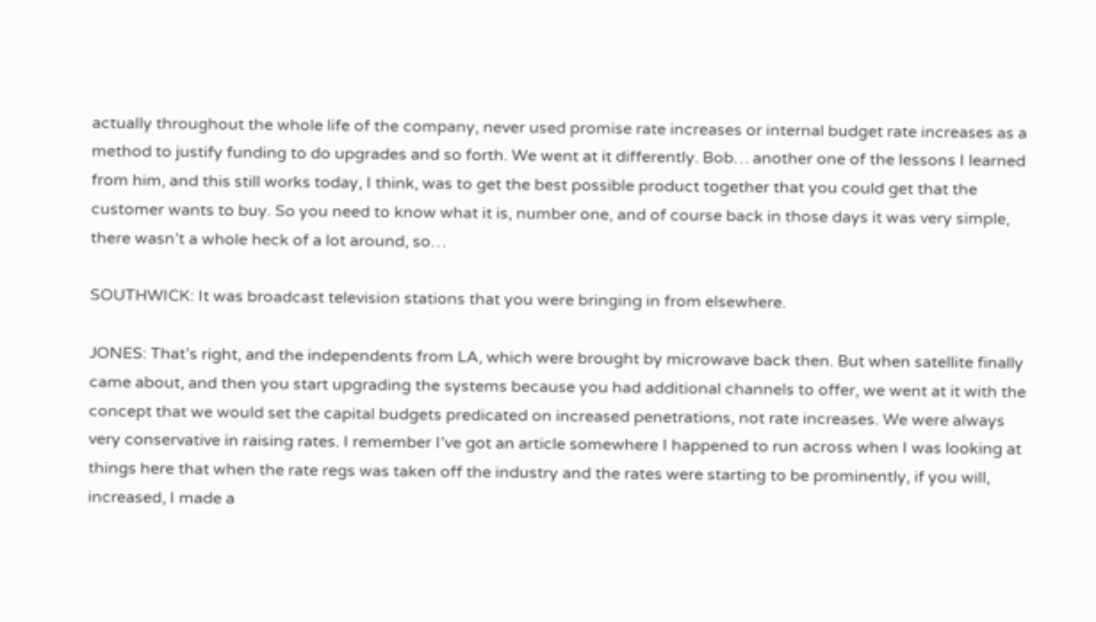actually throughout the whole life of the company, never used promise rate increases or internal budget rate increases as a method to justify funding to do upgrades and so forth. We went at it differently. Bob… another one of the lessons I learned from him, and this still works today, I think, was to get the best possible product together that you could get that the customer wants to buy. So you need to know what it is, number one, and of course back in those days it was very simple, there wasn’t a whole heck of a lot around, so…

SOUTHWICK: It was broadcast television stations that you were bringing in from elsewhere.

JONES: That’s right, and the independents from LA, which were brought by microwave back then. But when satellite finally came about, and then you start upgrading the systems because you had additional channels to offer, we went at it with the concept that we would set the capital budgets predicated on increased penetrations, not rate increases. We were always very conservative in raising rates. I remember I’ve got an article somewhere I happened to run across when I was looking at things here that when the rate regs was taken off the industry and the rates were starting to be prominently, if you will, increased, I made a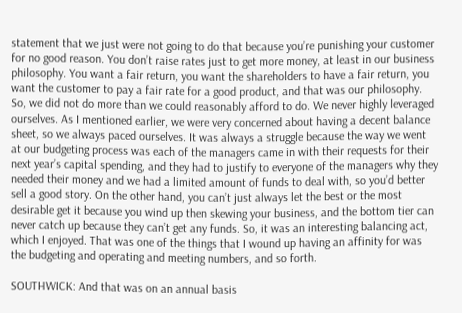statement that we just were not going to do that because you’re punishing your customer for no good reason. You don’t raise rates just to get more money, at least in our business philosophy. You want a fair return, you want the shareholders to have a fair return, you want the customer to pay a fair rate for a good product, and that was our philosophy. So, we did not do more than we could reasonably afford to do. We never highly leveraged ourselves. As I mentioned earlier, we were very concerned about having a decent balance sheet, so we always paced ourselves. It was always a struggle because the way we went at our budgeting process was each of the managers came in with their requests for their next year’s capital spending, and they had to justify to everyone of the managers why they needed their money and we had a limited amount of funds to deal with, so you’d better sell a good story. On the other hand, you can’t just always let the best or the most desirable get it because you wind up then skewing your business, and the bottom tier can never catch up because they can’t get any funds. So, it was an interesting balancing act, which I enjoyed. That was one of the things that I wound up having an affinity for was the budgeting and operating and meeting numbers, and so forth.

SOUTHWICK: And that was on an annual basis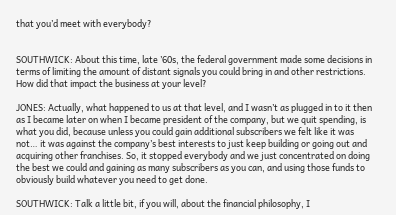that you’d meet with everybody?


SOUTHWICK: About this time, late ’60s, the federal government made some decisions in terms of limiting the amount of distant signals you could bring in and other restrictions. How did that impact the business at your level?

JONES: Actually, what happened to us at that level, and I wasn’t as plugged in to it then as I became later on when I became president of the company, but we quit spending, is what you did, because unless you could gain additional subscribers we felt like it was not… it was against the company’s best interests to just keep building or going out and acquiring other franchises. So, it stopped everybody and we just concentrated on doing the best we could and gaining as many subscribers as you can, and using those funds to obviously build whatever you need to get done.

SOUTHWICK: Talk a little bit, if you will, about the financial philosophy, I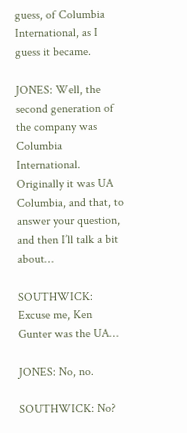guess, of Columbia International, as I guess it became.

JONES: Well, the second generation of the company was Columbia International. Originally it was UA Columbia, and that, to answer your question, and then I’ll talk a bit about…

SOUTHWICK: Excuse me, Ken Gunter was the UA…

JONES: No, no.

SOUTHWICK: No?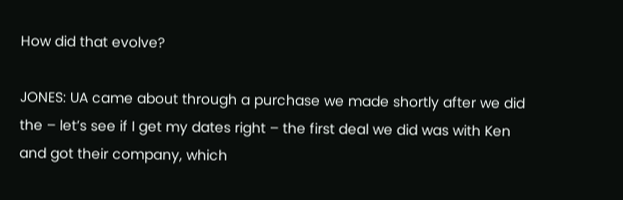How did that evolve?

JONES: UA came about through a purchase we made shortly after we did the – let’s see if I get my dates right – the first deal we did was with Ken and got their company, which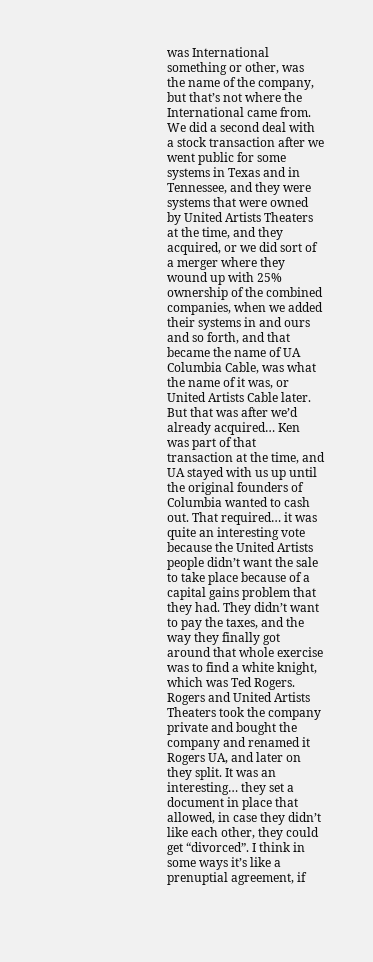was International something or other, was the name of the company, but that’s not where the International came from. We did a second deal with a stock transaction after we went public for some systems in Texas and in Tennessee, and they were systems that were owned by United Artists Theaters at the time, and they acquired, or we did sort of a merger where they wound up with 25% ownership of the combined companies, when we added their systems in and ours and so forth, and that became the name of UA Columbia Cable, was what the name of it was, or United Artists Cable later. But that was after we’d already acquired… Ken was part of that transaction at the time, and UA stayed with us up until the original founders of Columbia wanted to cash out. That required… it was quite an interesting vote because the United Artists people didn’t want the sale to take place because of a capital gains problem that they had. They didn’t want to pay the taxes, and the way they finally got around that whole exercise was to find a white knight, which was Ted Rogers. Rogers and United Artists Theaters took the company private and bought the company and renamed it Rogers UA, and later on they split. It was an interesting… they set a document in place that allowed, in case they didn’t like each other, they could get “divorced”. I think in some ways it’s like a prenuptial agreement, if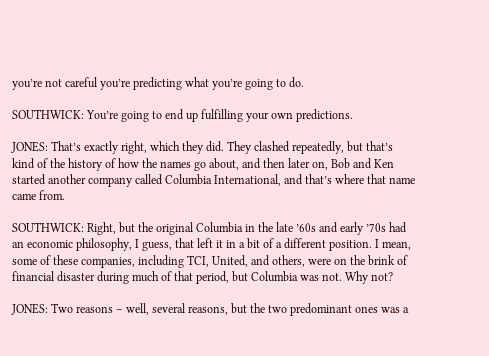you’re not careful you’re predicting what you’re going to do.

SOUTHWICK: You’re going to end up fulfilling your own predictions.

JONES: That’s exactly right, which they did. They clashed repeatedly, but that’s kind of the history of how the names go about, and then later on, Bob and Ken started another company called Columbia International, and that’s where that name came from.

SOUTHWICK: Right, but the original Columbia in the late ’60s and early ’70s had an economic philosophy, I guess, that left it in a bit of a different position. I mean, some of these companies, including TCI, United, and others, were on the brink of financial disaster during much of that period, but Columbia was not. Why not?

JONES: Two reasons – well, several reasons, but the two predominant ones was a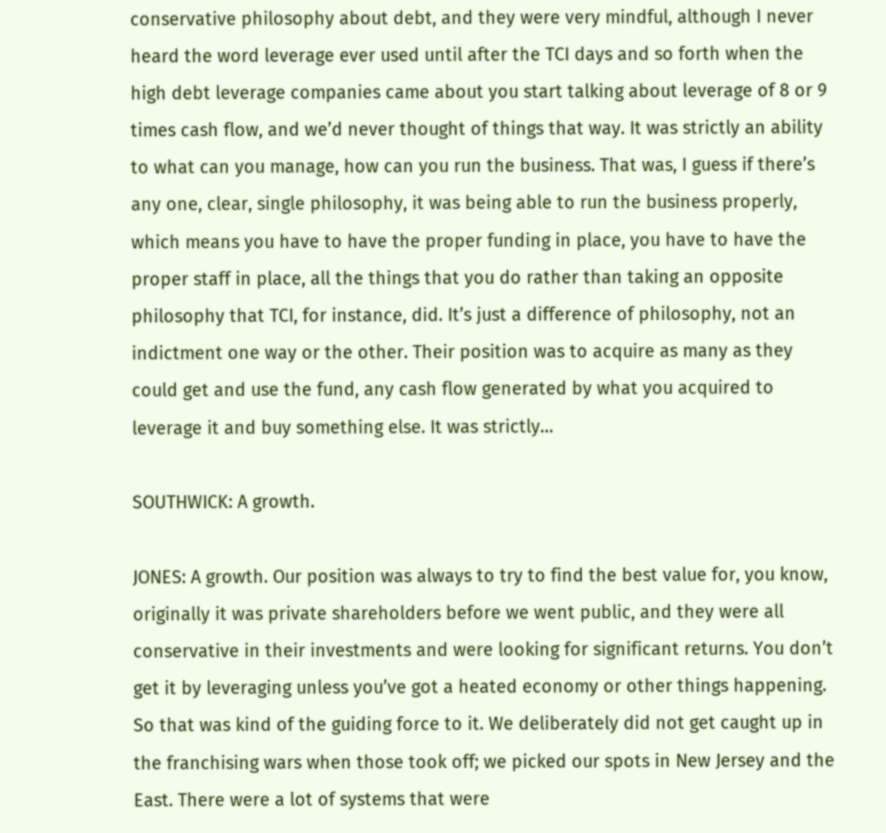conservative philosophy about debt, and they were very mindful, although I never heard the word leverage ever used until after the TCI days and so forth when the high debt leverage companies came about you start talking about leverage of 8 or 9 times cash flow, and we’d never thought of things that way. It was strictly an ability to what can you manage, how can you run the business. That was, I guess if there’s any one, clear, single philosophy, it was being able to run the business properly, which means you have to have the proper funding in place, you have to have the proper staff in place, all the things that you do rather than taking an opposite philosophy that TCI, for instance, did. It’s just a difference of philosophy, not an indictment one way or the other. Their position was to acquire as many as they could get and use the fund, any cash flow generated by what you acquired to leverage it and buy something else. It was strictly…

SOUTHWICK: A growth.

JONES: A growth. Our position was always to try to find the best value for, you know, originally it was private shareholders before we went public, and they were all conservative in their investments and were looking for significant returns. You don’t get it by leveraging unless you’ve got a heated economy or other things happening. So that was kind of the guiding force to it. We deliberately did not get caught up in the franchising wars when those took off; we picked our spots in New Jersey and the East. There were a lot of systems that were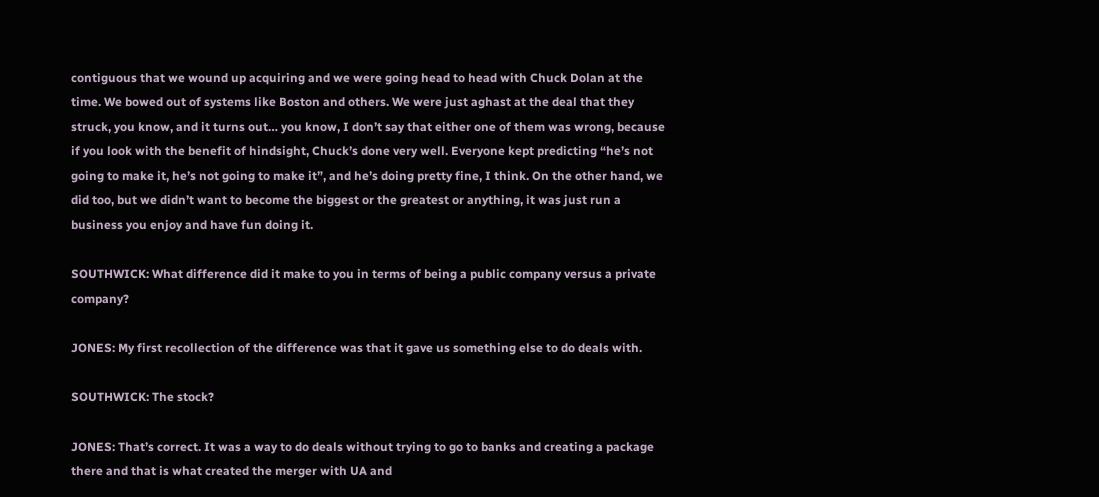contiguous that we wound up acquiring and we were going head to head with Chuck Dolan at the time. We bowed out of systems like Boston and others. We were just aghast at the deal that they struck, you know, and it turns out… you know, I don’t say that either one of them was wrong, because if you look with the benefit of hindsight, Chuck’s done very well. Everyone kept predicting “he’s not going to make it, he’s not going to make it”, and he’s doing pretty fine, I think. On the other hand, we did too, but we didn’t want to become the biggest or the greatest or anything, it was just run a business you enjoy and have fun doing it.

SOUTHWICK: What difference did it make to you in terms of being a public company versus a private company?

JONES: My first recollection of the difference was that it gave us something else to do deals with.

SOUTHWICK: The stock?

JONES: That’s correct. It was a way to do deals without trying to go to banks and creating a package there and that is what created the merger with UA and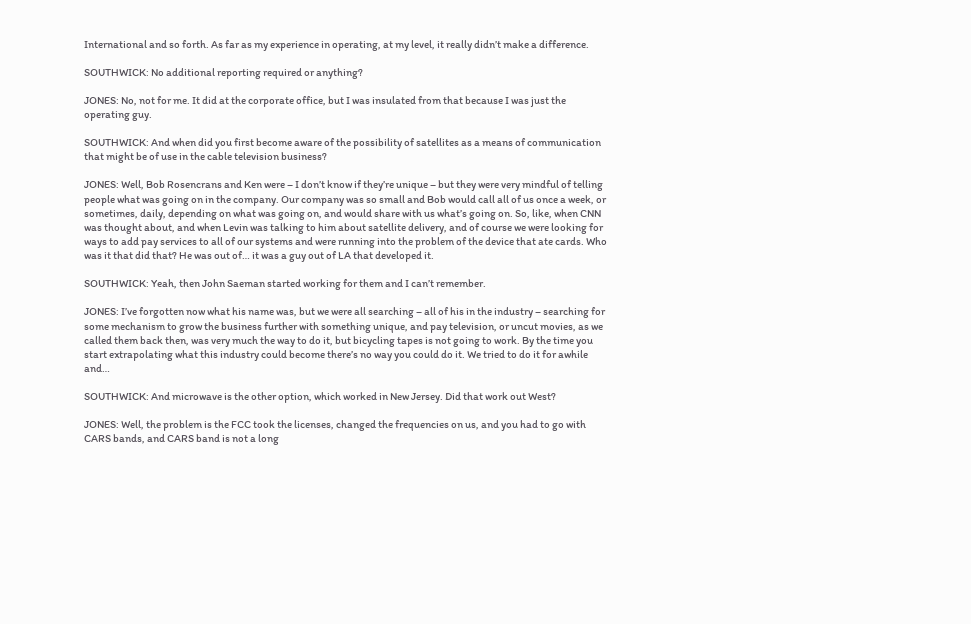International and so forth. As far as my experience in operating, at my level, it really didn’t make a difference.

SOUTHWICK: No additional reporting required or anything?

JONES: No, not for me. It did at the corporate office, but I was insulated from that because I was just the operating guy.

SOUTHWICK: And when did you first become aware of the possibility of satellites as a means of communication that might be of use in the cable television business?

JONES: Well, Bob Rosencrans and Ken were – I don’t know if they’re unique – but they were very mindful of telling people what was going on in the company. Our company was so small and Bob would call all of us once a week, or sometimes, daily, depending on what was going on, and would share with us what’s going on. So, like, when CNN was thought about, and when Levin was talking to him about satellite delivery, and of course we were looking for ways to add pay services to all of our systems and were running into the problem of the device that ate cards. Who was it that did that? He was out of… it was a guy out of LA that developed it.

SOUTHWICK: Yeah, then John Saeman started working for them and I can’t remember.

JONES: I’ve forgotten now what his name was, but we were all searching – all of his in the industry – searching for some mechanism to grow the business further with something unique, and pay television, or uncut movies, as we called them back then, was very much the way to do it, but bicycling tapes is not going to work. By the time you start extrapolating what this industry could become there’s no way you could do it. We tried to do it for awhile and…

SOUTHWICK: And microwave is the other option, which worked in New Jersey. Did that work out West?

JONES: Well, the problem is the FCC took the licenses, changed the frequencies on us, and you had to go with CARS bands, and CARS band is not a long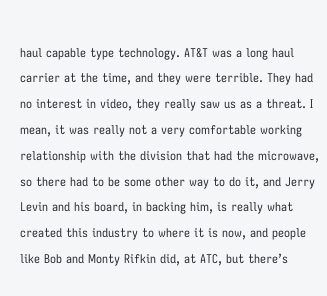haul capable type technology. AT&T was a long haul carrier at the time, and they were terrible. They had no interest in video, they really saw us as a threat. I mean, it was really not a very comfortable working relationship with the division that had the microwave, so there had to be some other way to do it, and Jerry Levin and his board, in backing him, is really what created this industry to where it is now, and people like Bob and Monty Rifkin did, at ATC, but there’s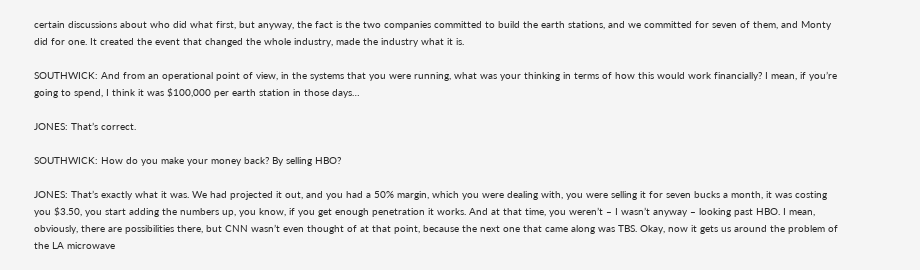certain discussions about who did what first, but anyway, the fact is the two companies committed to build the earth stations, and we committed for seven of them, and Monty did for one. It created the event that changed the whole industry, made the industry what it is.

SOUTHWICK: And from an operational point of view, in the systems that you were running, what was your thinking in terms of how this would work financially? I mean, if you’re going to spend, I think it was $100,000 per earth station in those days…

JONES: That’s correct.

SOUTHWICK: How do you make your money back? By selling HBO?

JONES: That’s exactly what it was. We had projected it out, and you had a 50% margin, which you were dealing with, you were selling it for seven bucks a month, it was costing you $3.50, you start adding the numbers up, you know, if you get enough penetration it works. And at that time, you weren’t – I wasn’t anyway – looking past HBO. I mean, obviously, there are possibilities there, but CNN wasn’t even thought of at that point, because the next one that came along was TBS. Okay, now it gets us around the problem of the LA microwave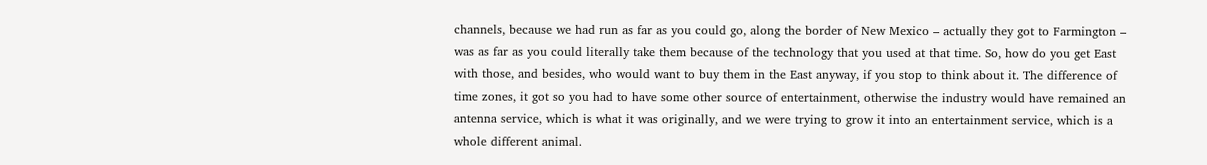channels, because we had run as far as you could go, along the border of New Mexico – actually they got to Farmington – was as far as you could literally take them because of the technology that you used at that time. So, how do you get East with those, and besides, who would want to buy them in the East anyway, if you stop to think about it. The difference of time zones, it got so you had to have some other source of entertainment, otherwise the industry would have remained an antenna service, which is what it was originally, and we were trying to grow it into an entertainment service, which is a whole different animal.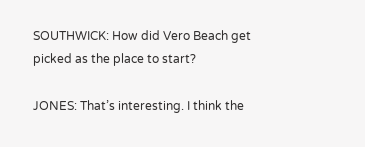SOUTHWICK: How did Vero Beach get picked as the place to start?

JONES: That’s interesting. I think the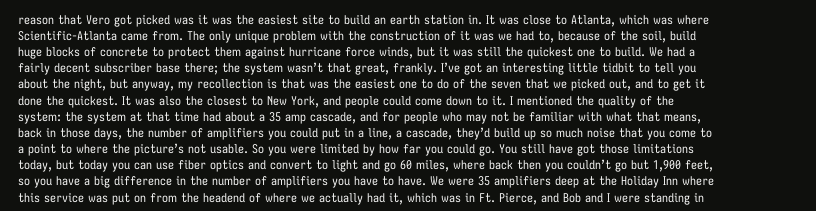reason that Vero got picked was it was the easiest site to build an earth station in. It was close to Atlanta, which was where Scientific-Atlanta came from. The only unique problem with the construction of it was we had to, because of the soil, build huge blocks of concrete to protect them against hurricane force winds, but it was still the quickest one to build. We had a fairly decent subscriber base there; the system wasn’t that great, frankly. I’ve got an interesting little tidbit to tell you about the night, but anyway, my recollection is that was the easiest one to do of the seven that we picked out, and to get it done the quickest. It was also the closest to New York, and people could come down to it. I mentioned the quality of the system: the system at that time had about a 35 amp cascade, and for people who may not be familiar with what that means, back in those days, the number of amplifiers you could put in a line, a cascade, they’d build up so much noise that you come to a point to where the picture’s not usable. So you were limited by how far you could go. You still have got those limitations today, but today you can use fiber optics and convert to light and go 60 miles, where back then you couldn’t go but 1,900 feet, so you have a big difference in the number of amplifiers you have to have. We were 35 amplifiers deep at the Holiday Inn where this service was put on from the headend of where we actually had it, which was in Ft. Pierce, and Bob and I were standing in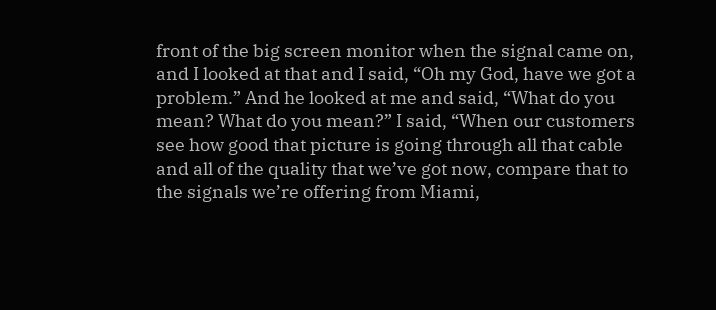front of the big screen monitor when the signal came on, and I looked at that and I said, “Oh my God, have we got a problem.” And he looked at me and said, “What do you mean? What do you mean?” I said, “When our customers see how good that picture is going through all that cable and all of the quality that we’ve got now, compare that to the signals we’re offering from Miami,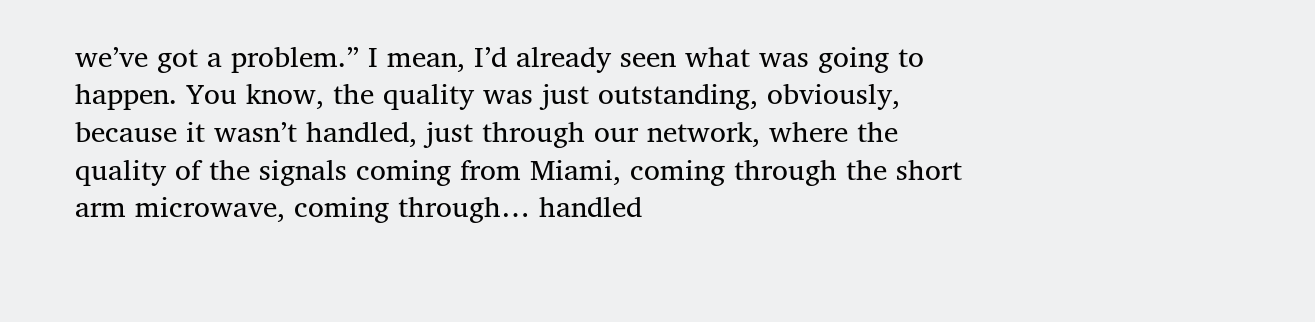we’ve got a problem.” I mean, I’d already seen what was going to happen. You know, the quality was just outstanding, obviously, because it wasn’t handled, just through our network, where the quality of the signals coming from Miami, coming through the short arm microwave, coming through… handled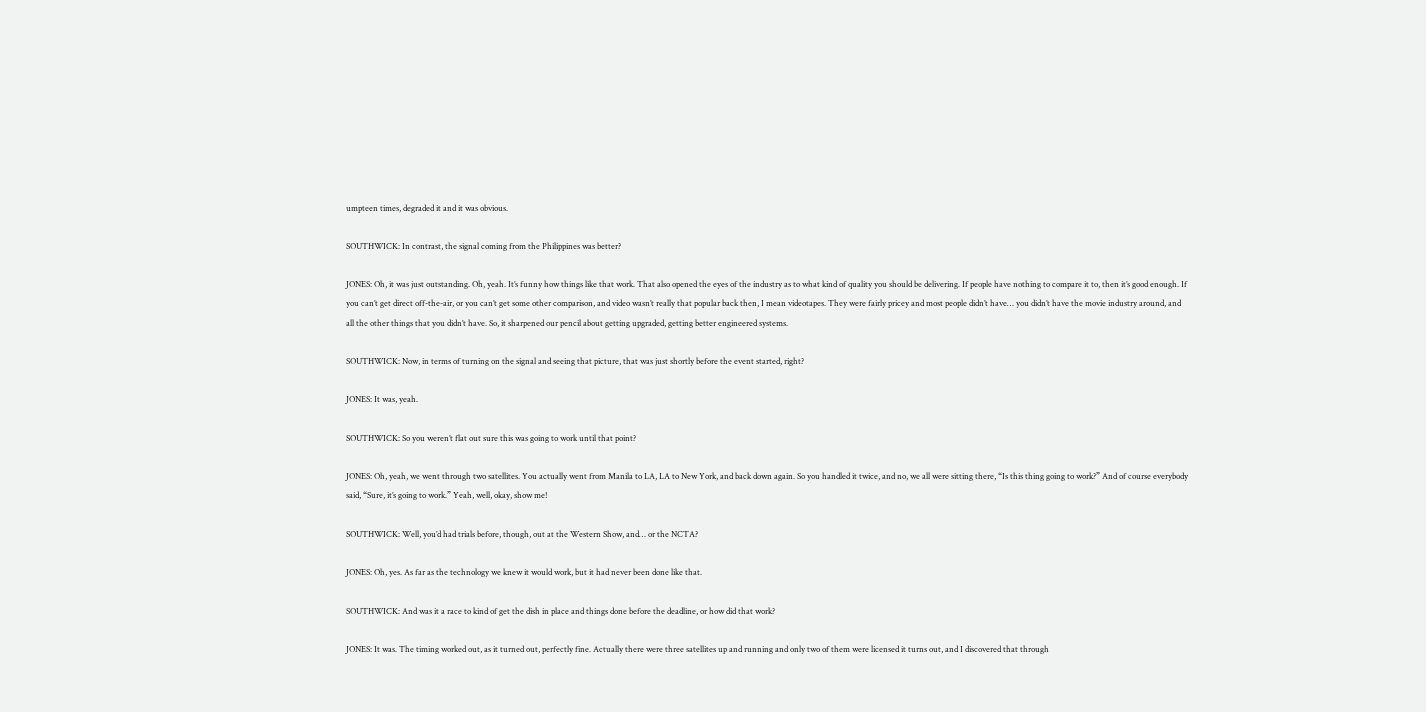umpteen times, degraded it and it was obvious.

SOUTHWICK: In contrast, the signal coming from the Philippines was better?

JONES: Oh, it was just outstanding. Oh, yeah. It’s funny how things like that work. That also opened the eyes of the industry as to what kind of quality you should be delivering. If people have nothing to compare it to, then it’s good enough. If you can’t get direct off-the-air, or you can’t get some other comparison, and video wasn’t really that popular back then, I mean videotapes. They were fairly pricey and most people didn’t have… you didn’t have the movie industry around, and all the other things that you didn’t have. So, it sharpened our pencil about getting upgraded, getting better engineered systems.

SOUTHWICK: Now, in terms of turning on the signal and seeing that picture, that was just shortly before the event started, right?

JONES: It was, yeah.

SOUTHWICK: So you weren’t flat out sure this was going to work until that point?

JONES: Oh, yeah, we went through two satellites. You actually went from Manila to LA, LA to New York, and back down again. So you handled it twice, and no, we all were sitting there, “Is this thing going to work?” And of course everybody said, “Sure, it’s going to work.” Yeah, well, okay, show me!

SOUTHWICK: Well, you’d had trials before, though, out at the Western Show, and… or the NCTA?

JONES: Oh, yes. As far as the technology we knew it would work, but it had never been done like that.

SOUTHWICK: And was it a race to kind of get the dish in place and things done before the deadline, or how did that work?

JONES: It was. The timing worked out, as it turned out, perfectly fine. Actually there were three satellites up and running and only two of them were licensed it turns out, and I discovered that through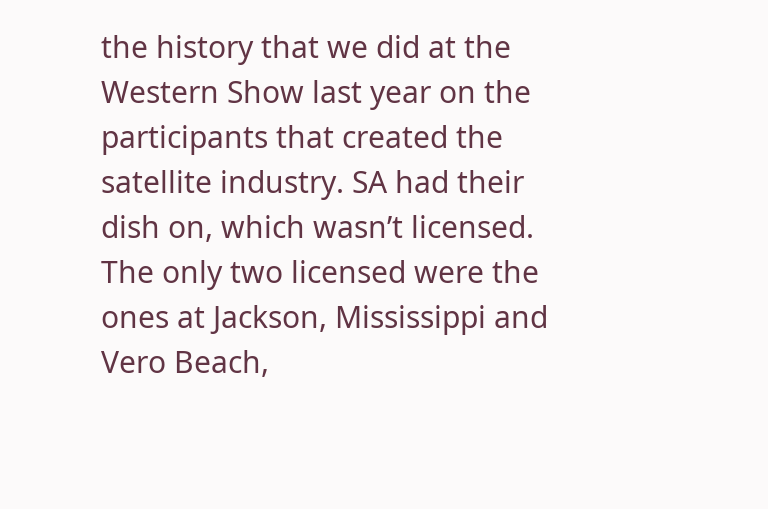the history that we did at the Western Show last year on the participants that created the satellite industry. SA had their dish on, which wasn’t licensed. The only two licensed were the ones at Jackson, Mississippi and Vero Beach,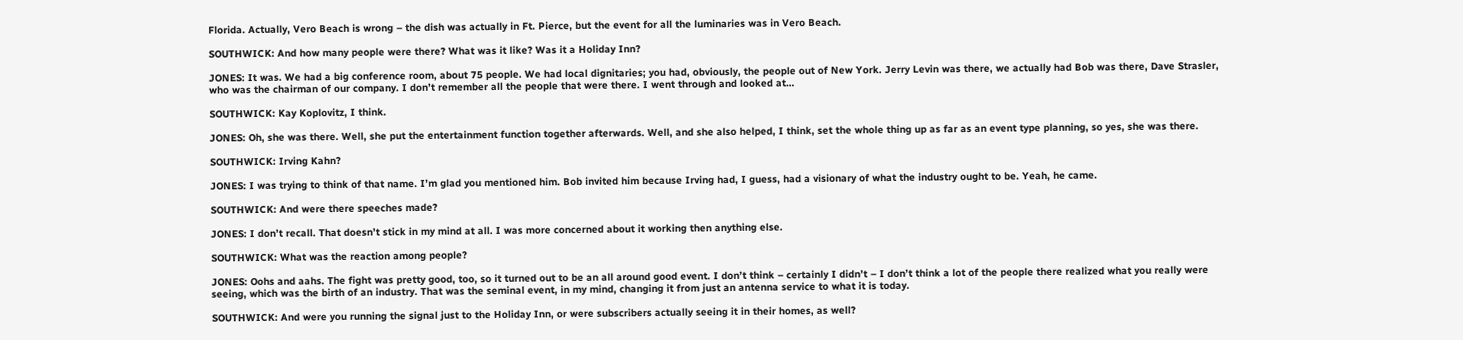Florida. Actually, Vero Beach is wrong – the dish was actually in Ft. Pierce, but the event for all the luminaries was in Vero Beach.

SOUTHWICK: And how many people were there? What was it like? Was it a Holiday Inn?

JONES: It was. We had a big conference room, about 75 people. We had local dignitaries; you had, obviously, the people out of New York. Jerry Levin was there, we actually had Bob was there, Dave Strasler, who was the chairman of our company. I don’t remember all the people that were there. I went through and looked at…

SOUTHWICK: Kay Koplovitz, I think.

JONES: Oh, she was there. Well, she put the entertainment function together afterwards. Well, and she also helped, I think, set the whole thing up as far as an event type planning, so yes, she was there.

SOUTHWICK: Irving Kahn?

JONES: I was trying to think of that name. I’m glad you mentioned him. Bob invited him because Irving had, I guess, had a visionary of what the industry ought to be. Yeah, he came.

SOUTHWICK: And were there speeches made?

JONES: I don’t recall. That doesn’t stick in my mind at all. I was more concerned about it working then anything else.

SOUTHWICK: What was the reaction among people?

JONES: Oohs and aahs. The fight was pretty good, too, so it turned out to be an all around good event. I don’t think – certainly I didn’t – I don’t think a lot of the people there realized what you really were seeing, which was the birth of an industry. That was the seminal event, in my mind, changing it from just an antenna service to what it is today.

SOUTHWICK: And were you running the signal just to the Holiday Inn, or were subscribers actually seeing it in their homes, as well?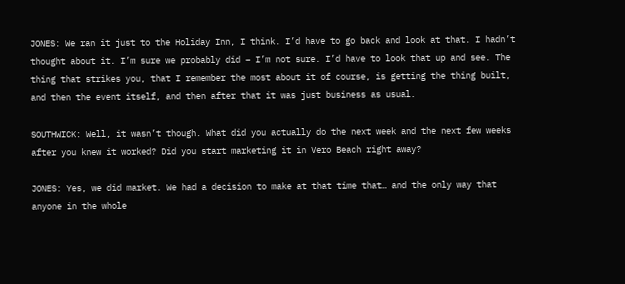JONES: We ran it just to the Holiday Inn, I think. I’d have to go back and look at that. I hadn’t thought about it. I’m sure we probably did – I’m not sure. I’d have to look that up and see. The thing that strikes you, that I remember the most about it of course, is getting the thing built, and then the event itself, and then after that it was just business as usual.

SOUTHWICK: Well, it wasn’t though. What did you actually do the next week and the next few weeks after you knew it worked? Did you start marketing it in Vero Beach right away?

JONES: Yes, we did market. We had a decision to make at that time that… and the only way that anyone in the whole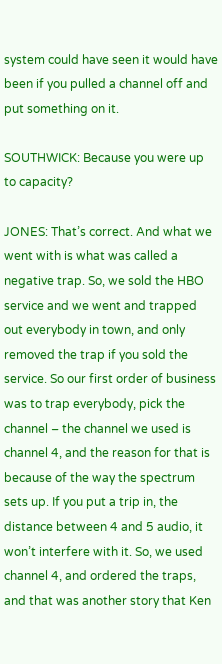system could have seen it would have been if you pulled a channel off and put something on it.

SOUTHWICK: Because you were up to capacity?

JONES: That’s correct. And what we went with is what was called a negative trap. So, we sold the HBO service and we went and trapped out everybody in town, and only removed the trap if you sold the service. So our first order of business was to trap everybody, pick the channel – the channel we used is channel 4, and the reason for that is because of the way the spectrum sets up. If you put a trip in, the distance between 4 and 5 audio, it won’t interfere with it. So, we used channel 4, and ordered the traps, and that was another story that Ken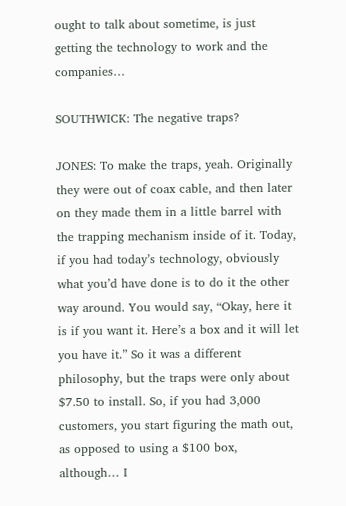ought to talk about sometime, is just getting the technology to work and the companies…

SOUTHWICK: The negative traps?

JONES: To make the traps, yeah. Originally they were out of coax cable, and then later on they made them in a little barrel with the trapping mechanism inside of it. Today, if you had today’s technology, obviously what you’d have done is to do it the other way around. You would say, “Okay, here it is if you want it. Here’s a box and it will let you have it.” So it was a different philosophy, but the traps were only about $7.50 to install. So, if you had 3,000 customers, you start figuring the math out, as opposed to using a $100 box, although… I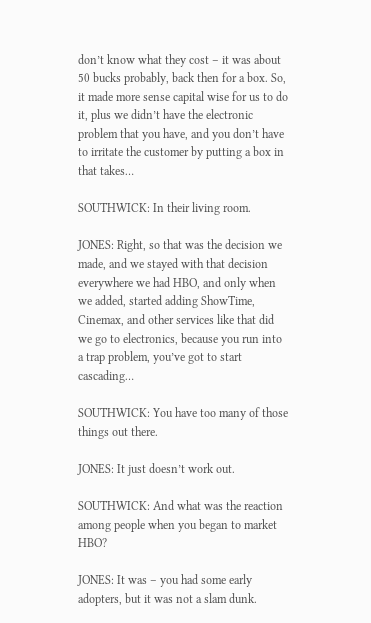don’t know what they cost – it was about 50 bucks probably, back then for a box. So, it made more sense capital wise for us to do it, plus we didn’t have the electronic problem that you have, and you don’t have to irritate the customer by putting a box in that takes…

SOUTHWICK: In their living room.

JONES: Right, so that was the decision we made, and we stayed with that decision everywhere we had HBO, and only when we added, started adding ShowTime, Cinemax, and other services like that did we go to electronics, because you run into a trap problem, you’ve got to start cascading…

SOUTHWICK: You have too many of those things out there.

JONES: It just doesn’t work out.

SOUTHWICK: And what was the reaction among people when you began to market HBO?

JONES: It was – you had some early adopters, but it was not a slam dunk.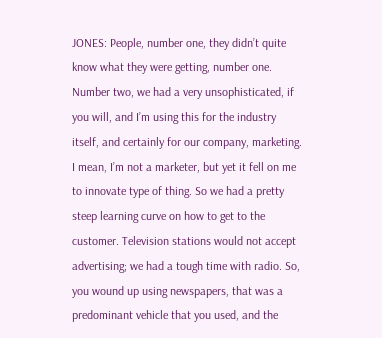JONES: People, number one, they didn’t quite know what they were getting, number one. Number two, we had a very unsophisticated, if you will, and I’m using this for the industry itself, and certainly for our company, marketing. I mean, I’m not a marketer, but yet it fell on me to innovate type of thing. So we had a pretty steep learning curve on how to get to the customer. Television stations would not accept advertising; we had a tough time with radio. So, you wound up using newspapers, that was a predominant vehicle that you used, and the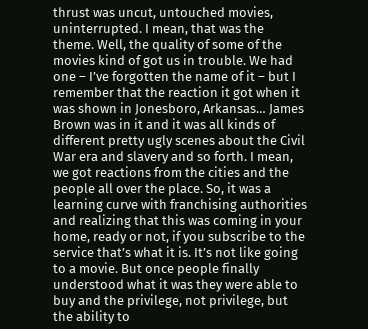thrust was uncut, untouched movies, uninterrupted. I mean, that was the theme. Well, the quality of some of the movies kind of got us in trouble. We had one – I’ve forgotten the name of it – but I remember that the reaction it got when it was shown in Jonesboro, Arkansas… James Brown was in it and it was all kinds of different pretty ugly scenes about the Civil War era and slavery and so forth. I mean, we got reactions from the cities and the people all over the place. So, it was a learning curve with franchising authorities and realizing that this was coming in your home, ready or not, if you subscribe to the service that’s what it is. It’s not like going to a movie. But once people finally understood what it was they were able to buy and the privilege, not privilege, but the ability to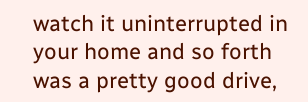watch it uninterrupted in your home and so forth was a pretty good drive,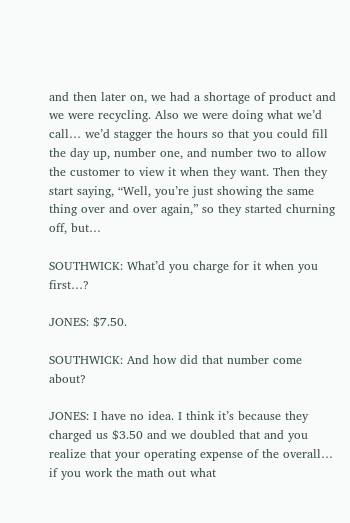and then later on, we had a shortage of product and we were recycling. Also we were doing what we’d call… we’d stagger the hours so that you could fill the day up, number one, and number two to allow the customer to view it when they want. Then they start saying, “Well, you’re just showing the same thing over and over again,” so they started churning off, but…

SOUTHWICK: What’d you charge for it when you first…?

JONES: $7.50.

SOUTHWICK: And how did that number come about?

JONES: I have no idea. I think it’s because they charged us $3.50 and we doubled that and you realize that your operating expense of the overall… if you work the math out what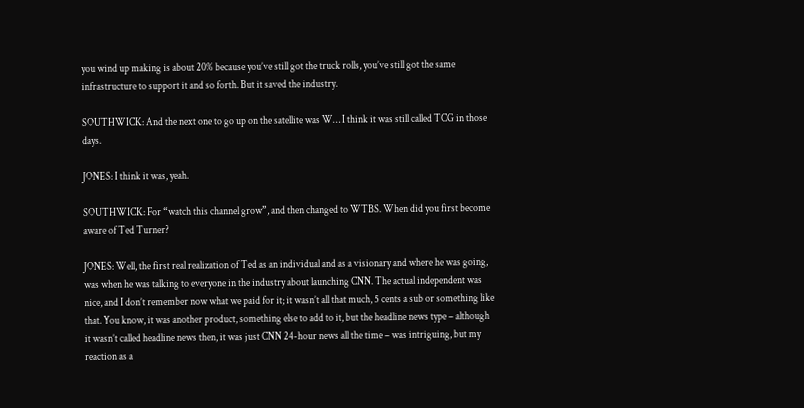you wind up making is about 20% because you’ve still got the truck rolls, you’ve still got the same infrastructure to support it and so forth. But it saved the industry.

SOUTHWICK: And the next one to go up on the satellite was W… I think it was still called TCG in those days.

JONES: I think it was, yeah.

SOUTHWICK: For “watch this channel grow”, and then changed to WTBS. When did you first become aware of Ted Turner?

JONES: Well, the first real realization of Ted as an individual and as a visionary and where he was going, was when he was talking to everyone in the industry about launching CNN. The actual independent was nice, and I don’t remember now what we paid for it; it wasn’t all that much, 5 cents a sub or something like that. You know, it was another product, something else to add to it, but the headline news type – although it wasn’t called headline news then, it was just CNN 24-hour news all the time – was intriguing, but my reaction as a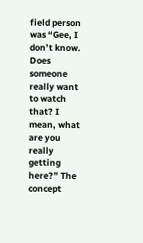field person was “Gee, I don’t know. Does someone really want to watch that? I mean, what are you really getting here?” The concept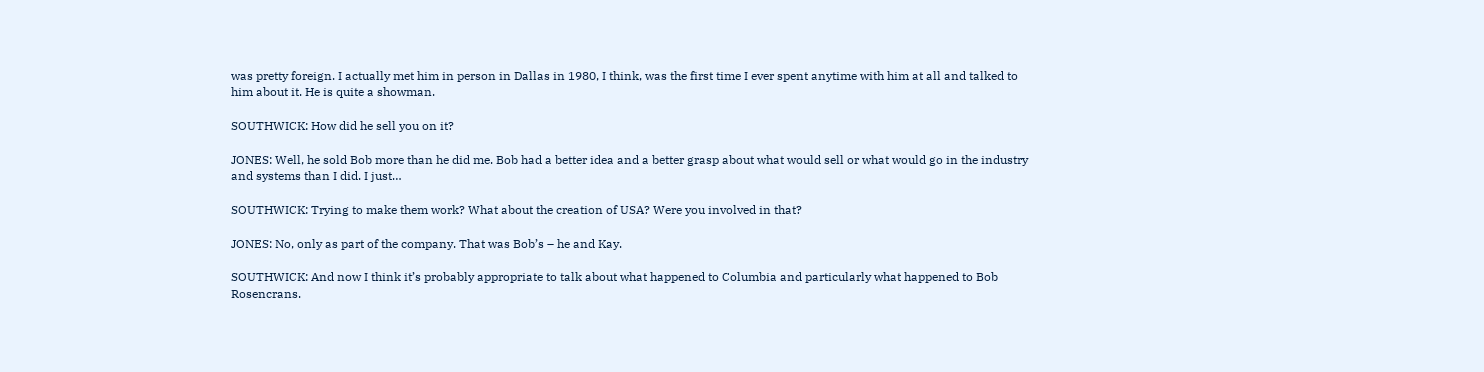was pretty foreign. I actually met him in person in Dallas in 1980, I think, was the first time I ever spent anytime with him at all and talked to him about it. He is quite a showman.

SOUTHWICK: How did he sell you on it?

JONES: Well, he sold Bob more than he did me. Bob had a better idea and a better grasp about what would sell or what would go in the industry and systems than I did. I just…

SOUTHWICK: Trying to make them work? What about the creation of USA? Were you involved in that?

JONES: No, only as part of the company. That was Bob’s – he and Kay.

SOUTHWICK: And now I think it’s probably appropriate to talk about what happened to Columbia and particularly what happened to Bob Rosencrans.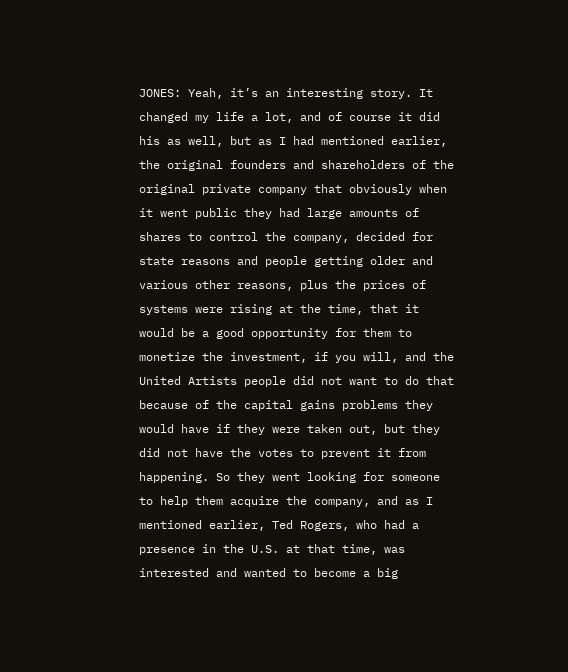JONES: Yeah, it’s an interesting story. It changed my life a lot, and of course it did his as well, but as I had mentioned earlier, the original founders and shareholders of the original private company that obviously when it went public they had large amounts of shares to control the company, decided for state reasons and people getting older and various other reasons, plus the prices of systems were rising at the time, that it would be a good opportunity for them to monetize the investment, if you will, and the United Artists people did not want to do that because of the capital gains problems they would have if they were taken out, but they did not have the votes to prevent it from happening. So they went looking for someone to help them acquire the company, and as I mentioned earlier, Ted Rogers, who had a presence in the U.S. at that time, was interested and wanted to become a big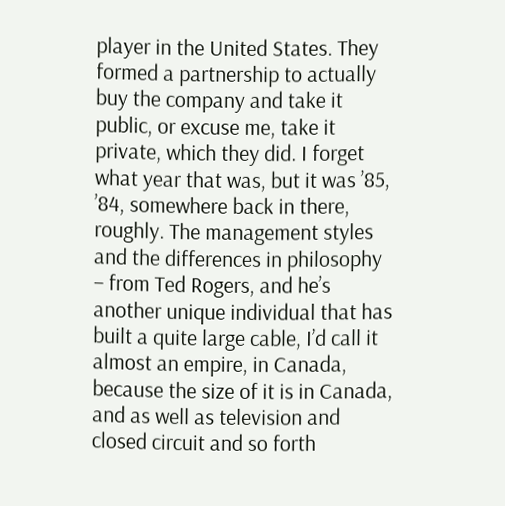player in the United States. They formed a partnership to actually buy the company and take it public, or excuse me, take it private, which they did. I forget what year that was, but it was ’85, ’84, somewhere back in there, roughly. The management styles and the differences in philosophy – from Ted Rogers, and he’s another unique individual that has built a quite large cable, I’d call it almost an empire, in Canada, because the size of it is in Canada, and as well as television and closed circuit and so forth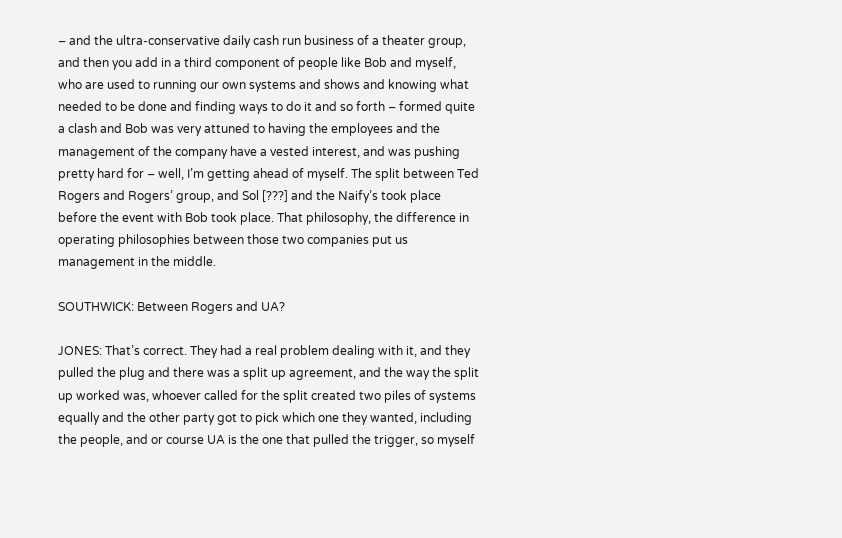– and the ultra-conservative daily cash run business of a theater group, and then you add in a third component of people like Bob and myself, who are used to running our own systems and shows and knowing what needed to be done and finding ways to do it and so forth – formed quite a clash and Bob was very attuned to having the employees and the management of the company have a vested interest, and was pushing pretty hard for – well, I’m getting ahead of myself. The split between Ted Rogers and Rogers’ group, and Sol [???] and the Naify’s took place before the event with Bob took place. That philosophy, the difference in operating philosophies between those two companies put us management in the middle.

SOUTHWICK: Between Rogers and UA?

JONES: That’s correct. They had a real problem dealing with it, and they pulled the plug and there was a split up agreement, and the way the split up worked was, whoever called for the split created two piles of systems equally and the other party got to pick which one they wanted, including the people, and or course UA is the one that pulled the trigger, so myself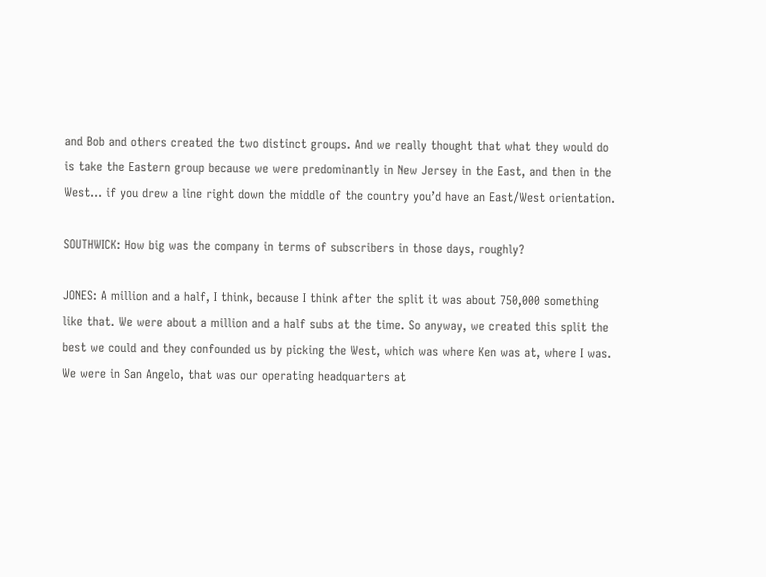and Bob and others created the two distinct groups. And we really thought that what they would do is take the Eastern group because we were predominantly in New Jersey in the East, and then in the West… if you drew a line right down the middle of the country you’d have an East/West orientation.

SOUTHWICK: How big was the company in terms of subscribers in those days, roughly?

JONES: A million and a half, I think, because I think after the split it was about 750,000 something like that. We were about a million and a half subs at the time. So anyway, we created this split the best we could and they confounded us by picking the West, which was where Ken was at, where I was. We were in San Angelo, that was our operating headquarters at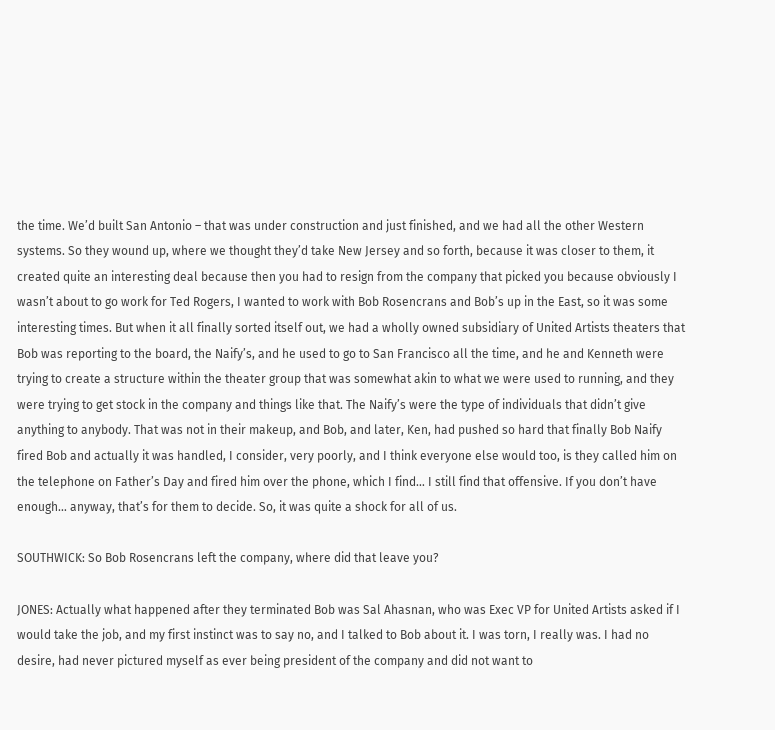the time. We’d built San Antonio – that was under construction and just finished, and we had all the other Western systems. So they wound up, where we thought they’d take New Jersey and so forth, because it was closer to them, it created quite an interesting deal because then you had to resign from the company that picked you because obviously I wasn’t about to go work for Ted Rogers, I wanted to work with Bob Rosencrans and Bob’s up in the East, so it was some interesting times. But when it all finally sorted itself out, we had a wholly owned subsidiary of United Artists theaters that Bob was reporting to the board, the Naify’s, and he used to go to San Francisco all the time, and he and Kenneth were trying to create a structure within the theater group that was somewhat akin to what we were used to running, and they were trying to get stock in the company and things like that. The Naify’s were the type of individuals that didn’t give anything to anybody. That was not in their makeup, and Bob, and later, Ken, had pushed so hard that finally Bob Naify fired Bob and actually it was handled, I consider, very poorly, and I think everyone else would too, is they called him on the telephone on Father’s Day and fired him over the phone, which I find… I still find that offensive. If you don’t have enough… anyway, that’s for them to decide. So, it was quite a shock for all of us.

SOUTHWICK: So Bob Rosencrans left the company, where did that leave you?

JONES: Actually what happened after they terminated Bob was Sal Ahasnan, who was Exec VP for United Artists asked if I would take the job, and my first instinct was to say no, and I talked to Bob about it. I was torn, I really was. I had no desire, had never pictured myself as ever being president of the company and did not want to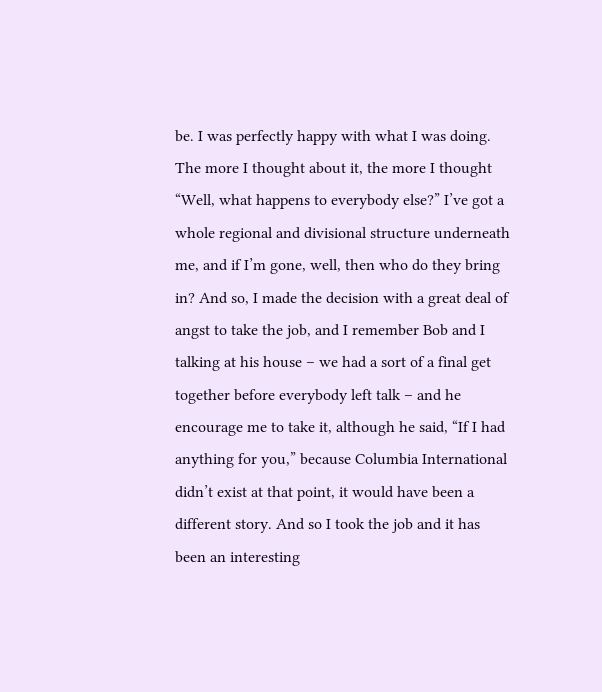be. I was perfectly happy with what I was doing. The more I thought about it, the more I thought “Well, what happens to everybody else?” I’ve got a whole regional and divisional structure underneath me, and if I’m gone, well, then who do they bring in? And so, I made the decision with a great deal of angst to take the job, and I remember Bob and I talking at his house – we had a sort of a final get together before everybody left talk – and he encourage me to take it, although he said, “If I had anything for you,” because Columbia International didn’t exist at that point, it would have been a different story. And so I took the job and it has been an interesting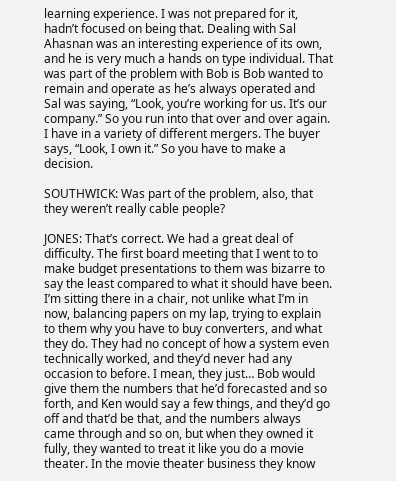learning experience. I was not prepared for it, hadn’t focused on being that. Dealing with Sal Ahasnan was an interesting experience of its own, and he is very much a hands on type individual. That was part of the problem with Bob is Bob wanted to remain and operate as he’s always operated and Sal was saying, “Look, you’re working for us. It’s our company.” So you run into that over and over again. I have in a variety of different mergers. The buyer says, “Look, I own it.” So you have to make a decision.

SOUTHWICK: Was part of the problem, also, that they weren’t really cable people?

JONES: That’s correct. We had a great deal of difficulty. The first board meeting that I went to to make budget presentations to them was bizarre to say the least compared to what it should have been. I’m sitting there in a chair, not unlike what I’m in now, balancing papers on my lap, trying to explain to them why you have to buy converters, and what they do. They had no concept of how a system even technically worked, and they’d never had any occasion to before. I mean, they just… Bob would give them the numbers that he’d forecasted and so forth, and Ken would say a few things, and they’d go off and that’d be that, and the numbers always came through and so on, but when they owned it fully, they wanted to treat it like you do a movie theater. In the movie theater business they know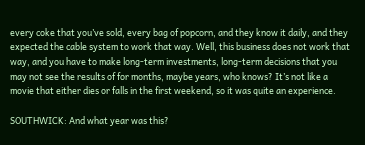every coke that you’ve sold, every bag of popcorn, and they know it daily, and they expected the cable system to work that way. Well, this business does not work that way, and you have to make long-term investments, long-term decisions that you may not see the results of for months, maybe years, who knows? It’s not like a movie that either dies or falls in the first weekend, so it was quite an experience.

SOUTHWICK: And what year was this?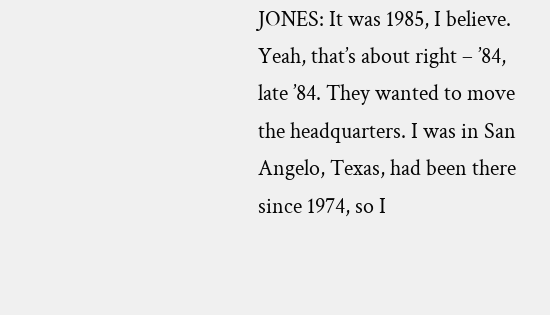JONES: It was 1985, I believe. Yeah, that’s about right – ’84, late ’84. They wanted to move the headquarters. I was in San Angelo, Texas, had been there since 1974, so I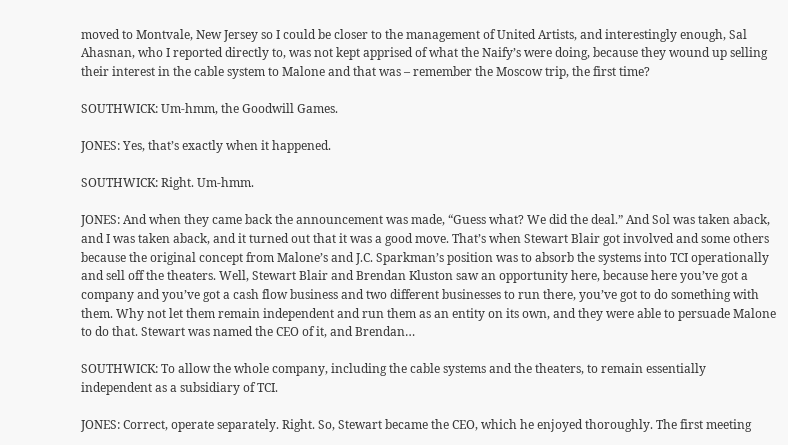moved to Montvale, New Jersey so I could be closer to the management of United Artists, and interestingly enough, Sal Ahasnan, who I reported directly to, was not kept apprised of what the Naify’s were doing, because they wound up selling their interest in the cable system to Malone and that was – remember the Moscow trip, the first time?

SOUTHWICK: Um-hmm, the Goodwill Games.

JONES: Yes, that’s exactly when it happened.

SOUTHWICK: Right. Um-hmm.

JONES: And when they came back the announcement was made, “Guess what? We did the deal.” And Sol was taken aback, and I was taken aback, and it turned out that it was a good move. That’s when Stewart Blair got involved and some others because the original concept from Malone’s and J.C. Sparkman’s position was to absorb the systems into TCI operationally and sell off the theaters. Well, Stewart Blair and Brendan Kluston saw an opportunity here, because here you’ve got a company and you’ve got a cash flow business and two different businesses to run there, you’ve got to do something with them. Why not let them remain independent and run them as an entity on its own, and they were able to persuade Malone to do that. Stewart was named the CEO of it, and Brendan…

SOUTHWICK: To allow the whole company, including the cable systems and the theaters, to remain essentially independent as a subsidiary of TCI.

JONES: Correct, operate separately. Right. So, Stewart became the CEO, which he enjoyed thoroughly. The first meeting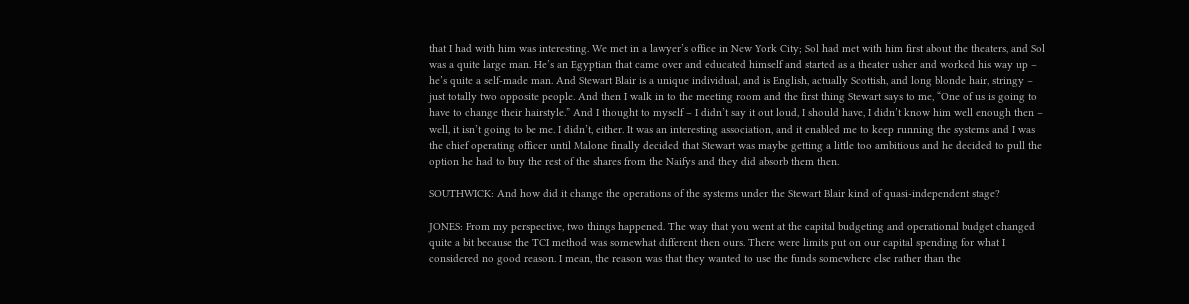that I had with him was interesting. We met in a lawyer’s office in New York City; Sol had met with him first about the theaters, and Sol was a quite large man. He’s an Egyptian that came over and educated himself and started as a theater usher and worked his way up – he’s quite a self-made man. And Stewart Blair is a unique individual, and is English, actually Scottish, and long blonde hair, stringy – just totally two opposite people. And then I walk in to the meeting room and the first thing Stewart says to me, “One of us is going to have to change their hairstyle.” And I thought to myself – I didn’t say it out loud, I should have, I didn’t know him well enough then – well, it isn’t going to be me. I didn’t, either. It was an interesting association, and it enabled me to keep running the systems and I was the chief operating officer until Malone finally decided that Stewart was maybe getting a little too ambitious and he decided to pull the option he had to buy the rest of the shares from the Naifys and they did absorb them then.

SOUTHWICK: And how did it change the operations of the systems under the Stewart Blair kind of quasi-independent stage?

JONES: From my perspective, two things happened. The way that you went at the capital budgeting and operational budget changed quite a bit because the TCI method was somewhat different then ours. There were limits put on our capital spending for what I considered no good reason. I mean, the reason was that they wanted to use the funds somewhere else rather than the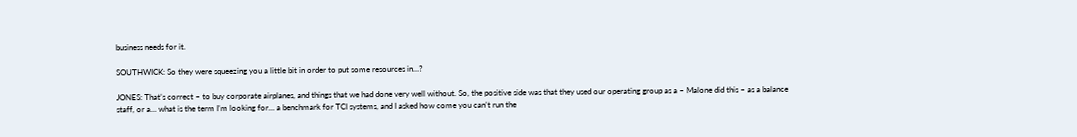business needs for it.

SOUTHWICK: So they were squeezing you a little bit in order to put some resources in…?

JONES: That’s correct – to buy corporate airplanes, and things that we had done very well without. So, the positive side was that they used our operating group as a – Malone did this – as a balance staff, or a… what is the term I’m looking for… a benchmark for TCI systems, and I asked how come you can’t run the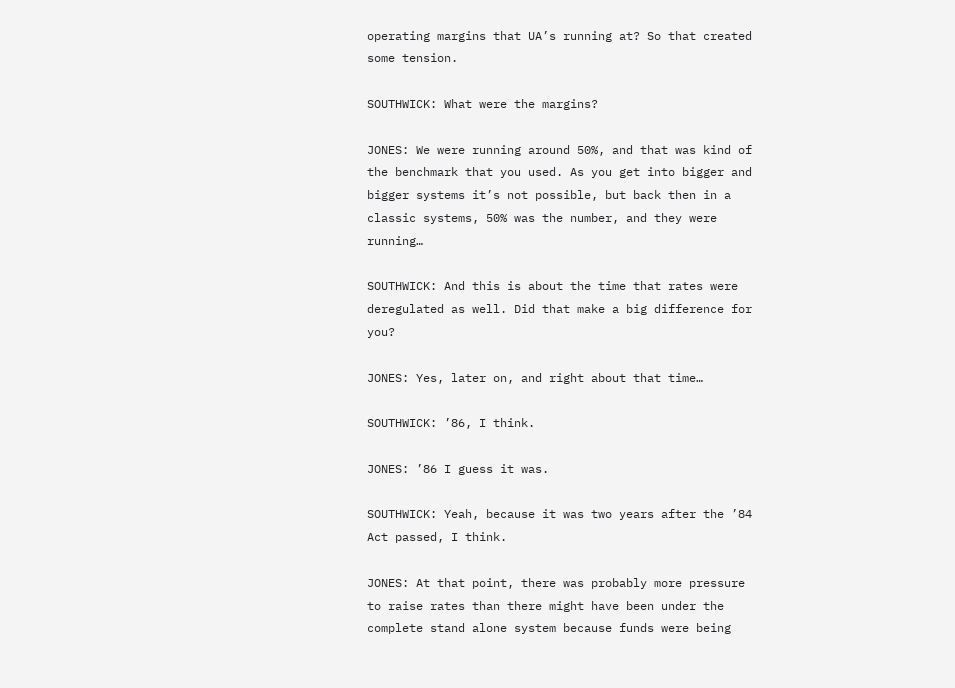operating margins that UA’s running at? So that created some tension.

SOUTHWICK: What were the margins?

JONES: We were running around 50%, and that was kind of the benchmark that you used. As you get into bigger and bigger systems it’s not possible, but back then in a classic systems, 50% was the number, and they were running…

SOUTHWICK: And this is about the time that rates were deregulated as well. Did that make a big difference for you?

JONES: Yes, later on, and right about that time…

SOUTHWICK: ’86, I think.

JONES: ’86 I guess it was.

SOUTHWICK: Yeah, because it was two years after the ’84 Act passed, I think.

JONES: At that point, there was probably more pressure to raise rates than there might have been under the complete stand alone system because funds were being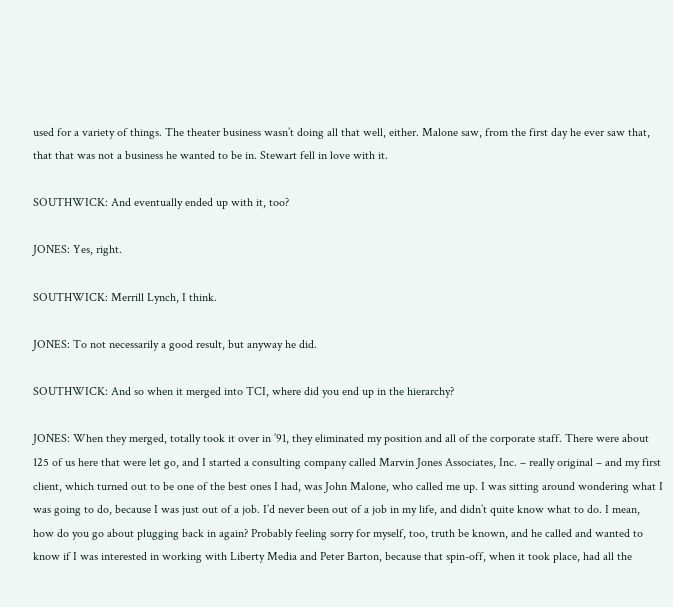used for a variety of things. The theater business wasn’t doing all that well, either. Malone saw, from the first day he ever saw that, that that was not a business he wanted to be in. Stewart fell in love with it.

SOUTHWICK: And eventually ended up with it, too?

JONES: Yes, right.

SOUTHWICK: Merrill Lynch, I think.

JONES: To not necessarily a good result, but anyway he did.

SOUTHWICK: And so when it merged into TCI, where did you end up in the hierarchy?

JONES: When they merged, totally took it over in ’91, they eliminated my position and all of the corporate staff. There were about 125 of us here that were let go, and I started a consulting company called Marvin Jones Associates, Inc. – really original – and my first client, which turned out to be one of the best ones I had, was John Malone, who called me up. I was sitting around wondering what I was going to do, because I was just out of a job. I’d never been out of a job in my life, and didn’t quite know what to do. I mean, how do you go about plugging back in again? Probably feeling sorry for myself, too, truth be known, and he called and wanted to know if I was interested in working with Liberty Media and Peter Barton, because that spin-off, when it took place, had all the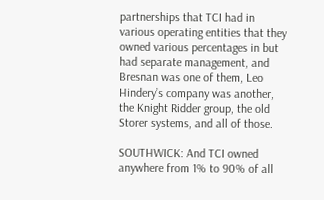partnerships that TCI had in various operating entities that they owned various percentages in but had separate management, and Bresnan was one of them, Leo Hindery’s company was another, the Knight Ridder group, the old Storer systems, and all of those.

SOUTHWICK: And TCI owned anywhere from 1% to 90% of all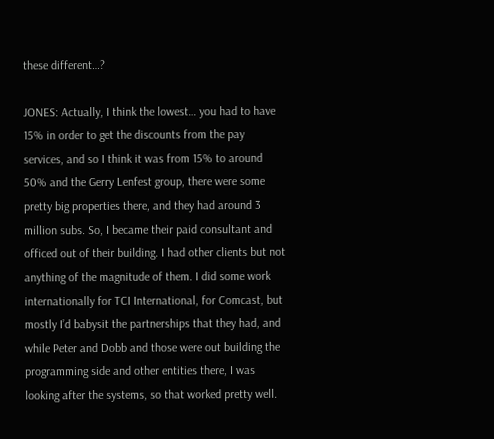these different…?

JONES: Actually, I think the lowest… you had to have 15% in order to get the discounts from the pay services, and so I think it was from 15% to around 50% and the Gerry Lenfest group, there were some pretty big properties there, and they had around 3 million subs. So, I became their paid consultant and officed out of their building. I had other clients but not anything of the magnitude of them. I did some work internationally for TCI International, for Comcast, but mostly I’d babysit the partnerships that they had, and while Peter and Dobb and those were out building the programming side and other entities there, I was looking after the systems, so that worked pretty well.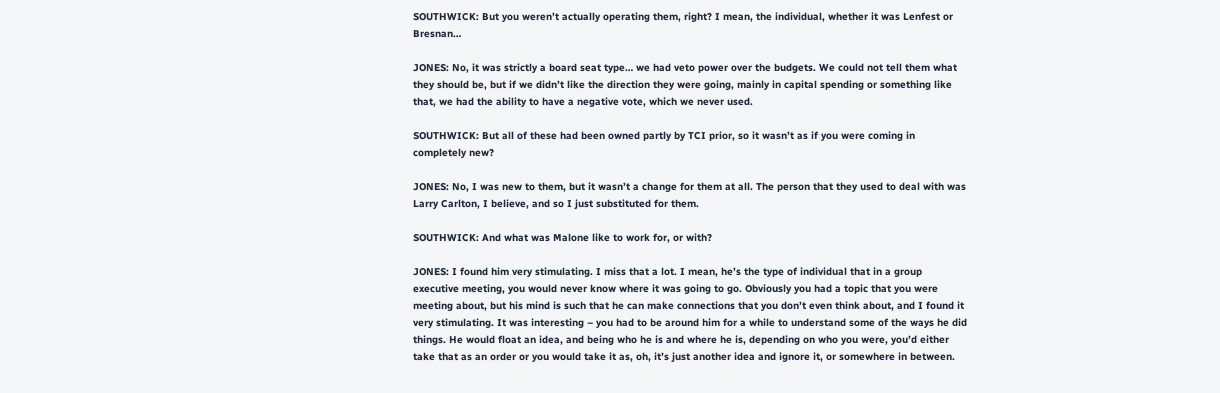SOUTHWICK: But you weren’t actually operating them, right? I mean, the individual, whether it was Lenfest or Bresnan…

JONES: No, it was strictly a board seat type… we had veto power over the budgets. We could not tell them what they should be, but if we didn’t like the direction they were going, mainly in capital spending or something like that, we had the ability to have a negative vote, which we never used.

SOUTHWICK: But all of these had been owned partly by TCI prior, so it wasn’t as if you were coming in completely new?

JONES: No, I was new to them, but it wasn’t a change for them at all. The person that they used to deal with was Larry Carlton, I believe, and so I just substituted for them.

SOUTHWICK: And what was Malone like to work for, or with?

JONES: I found him very stimulating. I miss that a lot. I mean, he’s the type of individual that in a group executive meeting, you would never know where it was going to go. Obviously you had a topic that you were meeting about, but his mind is such that he can make connections that you don’t even think about, and I found it very stimulating. It was interesting – you had to be around him for a while to understand some of the ways he did things. He would float an idea, and being who he is and where he is, depending on who you were, you’d either take that as an order or you would take it as, oh, it’s just another idea and ignore it, or somewhere in between.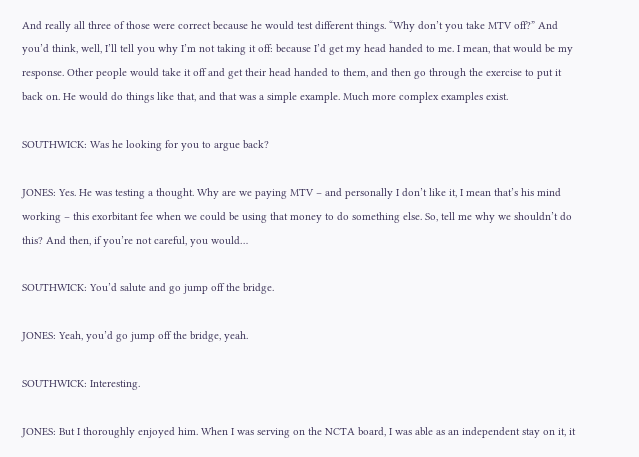And really all three of those were correct because he would test different things. “Why don’t you take MTV off?” And you’d think, well, I’ll tell you why I’m not taking it off: because I’d get my head handed to me. I mean, that would be my response. Other people would take it off and get their head handed to them, and then go through the exercise to put it back on. He would do things like that, and that was a simple example. Much more complex examples exist.

SOUTHWICK: Was he looking for you to argue back?

JONES: Yes. He was testing a thought. Why are we paying MTV – and personally I don’t like it, I mean that’s his mind working – this exorbitant fee when we could be using that money to do something else. So, tell me why we shouldn’t do this? And then, if you’re not careful, you would…

SOUTHWICK: You’d salute and go jump off the bridge.

JONES: Yeah, you’d go jump off the bridge, yeah.

SOUTHWICK: Interesting.

JONES: But I thoroughly enjoyed him. When I was serving on the NCTA board, I was able as an independent stay on it, it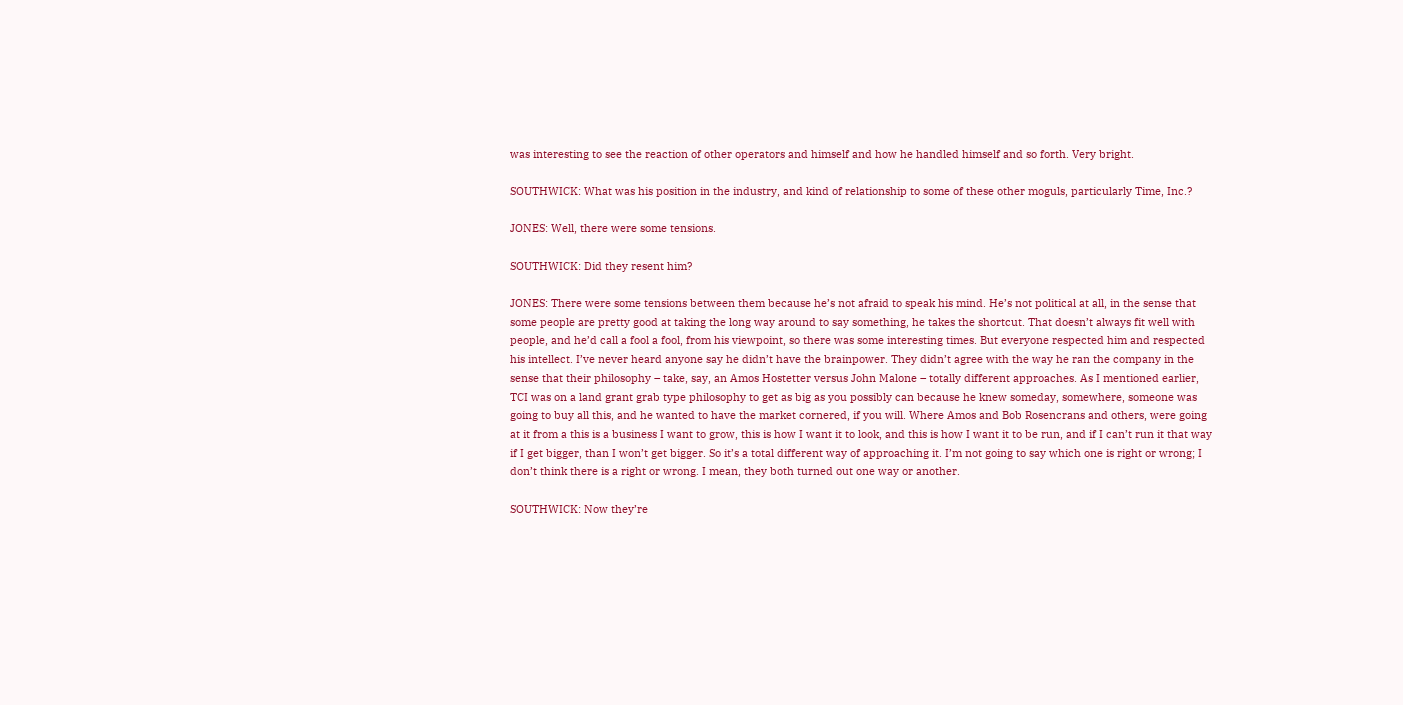was interesting to see the reaction of other operators and himself and how he handled himself and so forth. Very bright.

SOUTHWICK: What was his position in the industry, and kind of relationship to some of these other moguls, particularly Time, Inc.?

JONES: Well, there were some tensions.

SOUTHWICK: Did they resent him?

JONES: There were some tensions between them because he’s not afraid to speak his mind. He’s not political at all, in the sense that some people are pretty good at taking the long way around to say something, he takes the shortcut. That doesn’t always fit well with people, and he’d call a fool a fool, from his viewpoint, so there was some interesting times. But everyone respected him and respected his intellect. I’ve never heard anyone say he didn’t have the brainpower. They didn’t agree with the way he ran the company in the sense that their philosophy – take, say, an Amos Hostetter versus John Malone – totally different approaches. As I mentioned earlier, TCI was on a land grant grab type philosophy to get as big as you possibly can because he knew someday, somewhere, someone was going to buy all this, and he wanted to have the market cornered, if you will. Where Amos and Bob Rosencrans and others, were going at it from a this is a business I want to grow, this is how I want it to look, and this is how I want it to be run, and if I can’t run it that way if I get bigger, than I won’t get bigger. So it’s a total different way of approaching it. I’m not going to say which one is right or wrong; I don’t think there is a right or wrong. I mean, they both turned out one way or another.

SOUTHWICK: Now they’re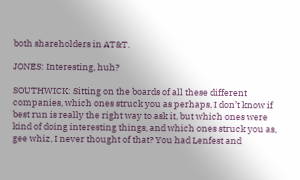both shareholders in AT&T.

JONES: Interesting, huh?

SOUTHWICK: Sitting on the boards of all these different companies, which ones struck you as perhaps, I don’t know if best run is really the right way to ask it, but which ones were kind of doing interesting things, and which ones struck you as, gee whiz, I never thought of that? You had Lenfest and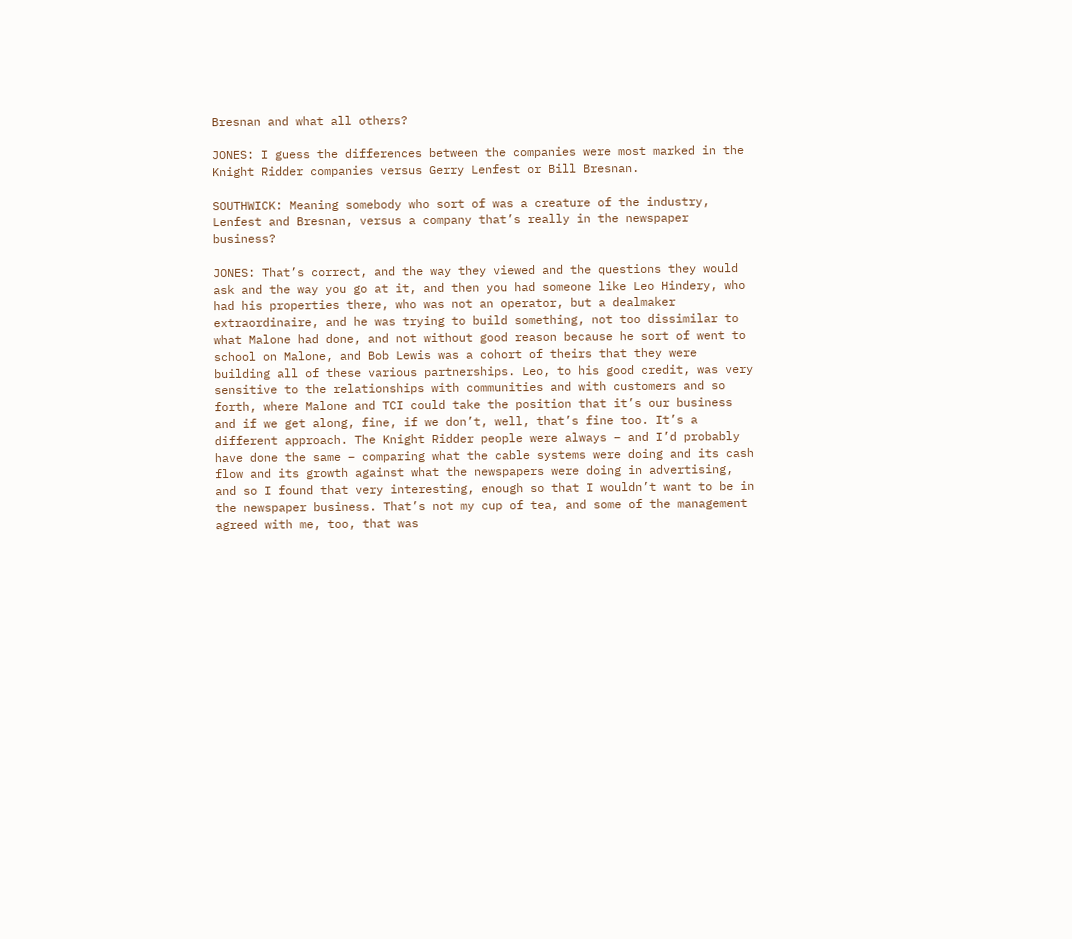Bresnan and what all others?

JONES: I guess the differences between the companies were most marked in the Knight Ridder companies versus Gerry Lenfest or Bill Bresnan.

SOUTHWICK: Meaning somebody who sort of was a creature of the industry, Lenfest and Bresnan, versus a company that’s really in the newspaper business?

JONES: That’s correct, and the way they viewed and the questions they would ask and the way you go at it, and then you had someone like Leo Hindery, who had his properties there, who was not an operator, but a dealmaker extraordinaire, and he was trying to build something, not too dissimilar to what Malone had done, and not without good reason because he sort of went to school on Malone, and Bob Lewis was a cohort of theirs that they were building all of these various partnerships. Leo, to his good credit, was very sensitive to the relationships with communities and with customers and so forth, where Malone and TCI could take the position that it’s our business and if we get along, fine, if we don’t, well, that’s fine too. It’s a different approach. The Knight Ridder people were always – and I’d probably have done the same – comparing what the cable systems were doing and its cash flow and its growth against what the newspapers were doing in advertising, and so I found that very interesting, enough so that I wouldn’t want to be in the newspaper business. That’s not my cup of tea, and some of the management agreed with me, too, that was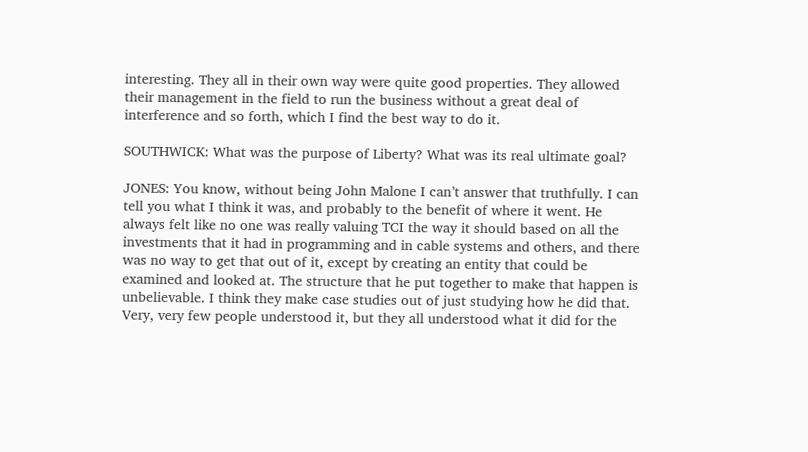interesting. They all in their own way were quite good properties. They allowed their management in the field to run the business without a great deal of interference and so forth, which I find the best way to do it.

SOUTHWICK: What was the purpose of Liberty? What was its real ultimate goal?

JONES: You know, without being John Malone I can’t answer that truthfully. I can tell you what I think it was, and probably to the benefit of where it went. He always felt like no one was really valuing TCI the way it should based on all the investments that it had in programming and in cable systems and others, and there was no way to get that out of it, except by creating an entity that could be examined and looked at. The structure that he put together to make that happen is unbelievable. I think they make case studies out of just studying how he did that. Very, very few people understood it, but they all understood what it did for the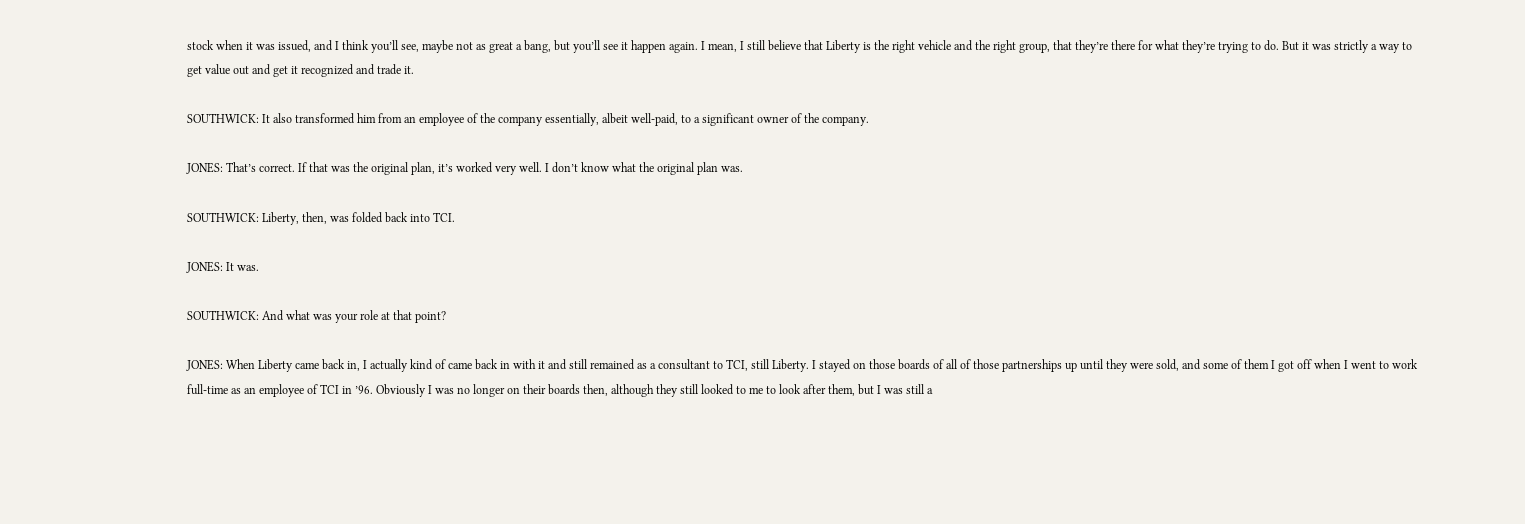stock when it was issued, and I think you’ll see, maybe not as great a bang, but you’ll see it happen again. I mean, I still believe that Liberty is the right vehicle and the right group, that they’re there for what they’re trying to do. But it was strictly a way to get value out and get it recognized and trade it.

SOUTHWICK: It also transformed him from an employee of the company essentially, albeit well-paid, to a significant owner of the company.

JONES: That’s correct. If that was the original plan, it’s worked very well. I don’t know what the original plan was.

SOUTHWICK: Liberty, then, was folded back into TCI.

JONES: It was.

SOUTHWICK: And what was your role at that point?

JONES: When Liberty came back in, I actually kind of came back in with it and still remained as a consultant to TCI, still Liberty. I stayed on those boards of all of those partnerships up until they were sold, and some of them I got off when I went to work full-time as an employee of TCI in ’96. Obviously I was no longer on their boards then, although they still looked to me to look after them, but I was still a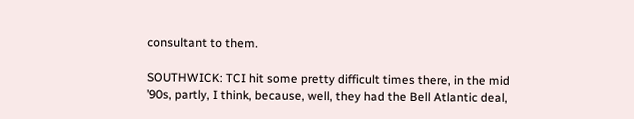consultant to them.

SOUTHWICK: TCI hit some pretty difficult times there, in the mid ’90s, partly, I think, because, well, they had the Bell Atlantic deal,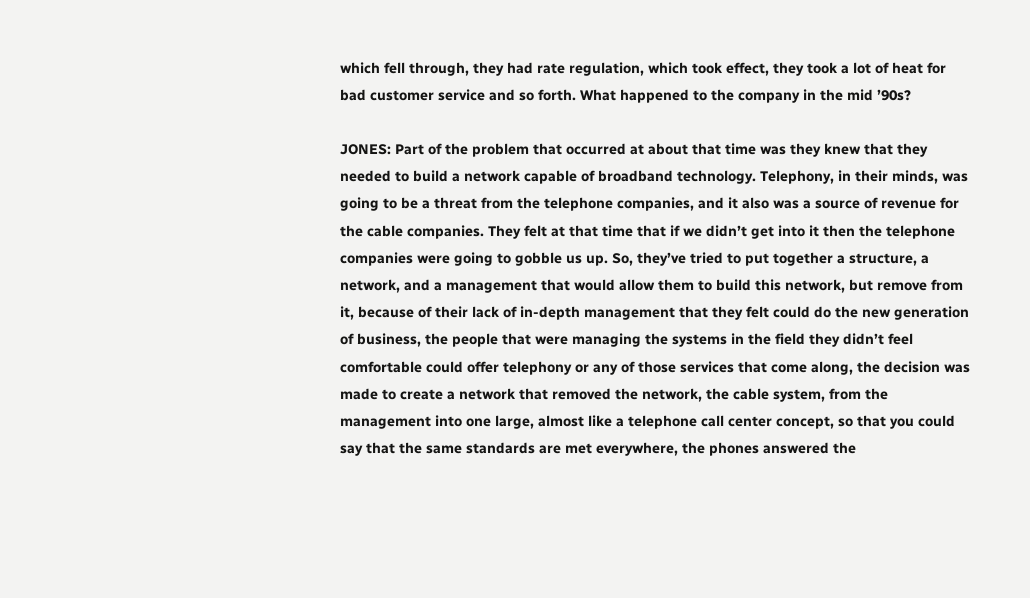which fell through, they had rate regulation, which took effect, they took a lot of heat for bad customer service and so forth. What happened to the company in the mid ’90s?

JONES: Part of the problem that occurred at about that time was they knew that they needed to build a network capable of broadband technology. Telephony, in their minds, was going to be a threat from the telephone companies, and it also was a source of revenue for the cable companies. They felt at that time that if we didn’t get into it then the telephone companies were going to gobble us up. So, they’ve tried to put together a structure, a network, and a management that would allow them to build this network, but remove from it, because of their lack of in-depth management that they felt could do the new generation of business, the people that were managing the systems in the field they didn’t feel comfortable could offer telephony or any of those services that come along, the decision was made to create a network that removed the network, the cable system, from the management into one large, almost like a telephone call center concept, so that you could say that the same standards are met everywhere, the phones answered the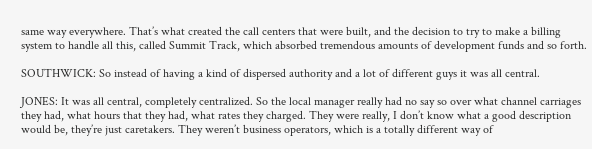same way everywhere. That’s what created the call centers that were built, and the decision to try to make a billing system to handle all this, called Summit Track, which absorbed tremendous amounts of development funds and so forth.

SOUTHWICK: So instead of having a kind of dispersed authority and a lot of different guys it was all central.

JONES: It was all central, completely centralized. So the local manager really had no say so over what channel carriages they had, what hours that they had, what rates they charged. They were really, I don’t know what a good description would be, they’re just caretakers. They weren’t business operators, which is a totally different way of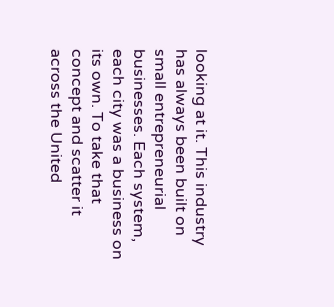looking at it. This industry has always been built on small entrepreneurial businesses. Each system, each city was a business on its own. To take that concept and scatter it across the United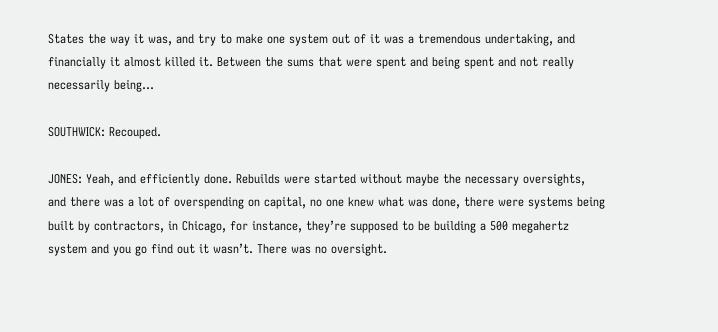States the way it was, and try to make one system out of it was a tremendous undertaking, and financially it almost killed it. Between the sums that were spent and being spent and not really necessarily being…

SOUTHWICK: Recouped.

JONES: Yeah, and efficiently done. Rebuilds were started without maybe the necessary oversights, and there was a lot of overspending on capital, no one knew what was done, there were systems being built by contractors, in Chicago, for instance, they’re supposed to be building a 500 megahertz system and you go find out it wasn’t. There was no oversight.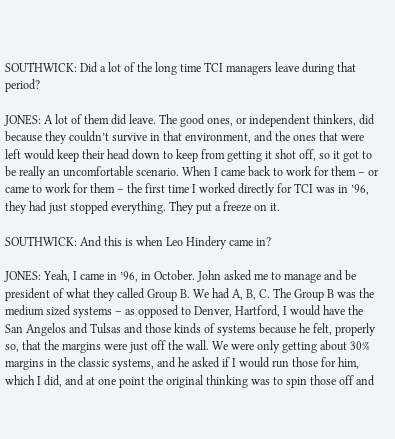SOUTHWICK: Did a lot of the long time TCI managers leave during that period?

JONES: A lot of them did leave. The good ones, or independent thinkers, did because they couldn’t survive in that environment, and the ones that were left would keep their head down to keep from getting it shot off, so it got to be really an uncomfortable scenario. When I came back to work for them – or came to work for them – the first time I worked directly for TCI was in ’96, they had just stopped everything. They put a freeze on it.

SOUTHWICK: And this is when Leo Hindery came in?

JONES: Yeah, I came in ’96, in October. John asked me to manage and be president of what they called Group B. We had A, B, C. The Group B was the medium sized systems – as opposed to Denver, Hartford, I would have the San Angelos and Tulsas and those kinds of systems because he felt, properly so, that the margins were just off the wall. We were only getting about 30% margins in the classic systems, and he asked if I would run those for him, which I did, and at one point the original thinking was to spin those off and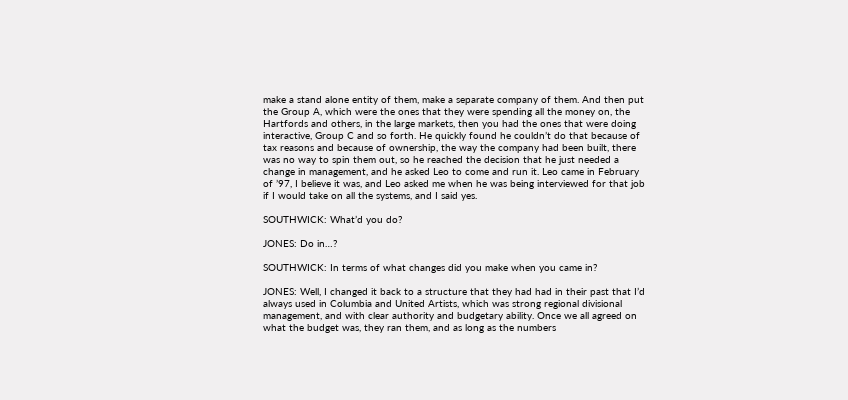make a stand alone entity of them, make a separate company of them. And then put the Group A, which were the ones that they were spending all the money on, the Hartfords and others, in the large markets, then you had the ones that were doing interactive, Group C and so forth. He quickly found he couldn’t do that because of tax reasons and because of ownership, the way the company had been built, there was no way to spin them out, so he reached the decision that he just needed a change in management, and he asked Leo to come and run it. Leo came in February of ’97, I believe it was, and Leo asked me when he was being interviewed for that job if I would take on all the systems, and I said yes.

SOUTHWICK: What’d you do?

JONES: Do in…?

SOUTHWICK: In terms of what changes did you make when you came in?

JONES: Well, I changed it back to a structure that they had had in their past that I’d always used in Columbia and United Artists, which was strong regional divisional management, and with clear authority and budgetary ability. Once we all agreed on what the budget was, they ran them, and as long as the numbers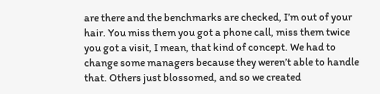are there and the benchmarks are checked, I’m out of your hair. You miss them you got a phone call, miss them twice you got a visit, I mean, that kind of concept. We had to change some managers because they weren’t able to handle that. Others just blossomed, and so we created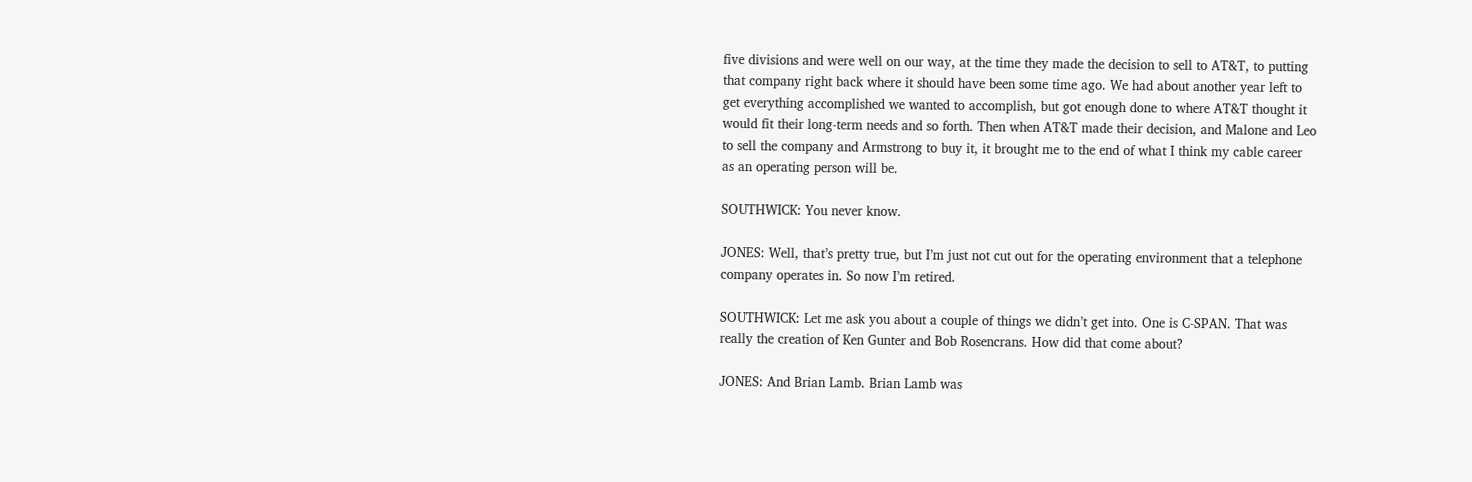five divisions and were well on our way, at the time they made the decision to sell to AT&T, to putting that company right back where it should have been some time ago. We had about another year left to get everything accomplished we wanted to accomplish, but got enough done to where AT&T thought it would fit their long-term needs and so forth. Then when AT&T made their decision, and Malone and Leo to sell the company and Armstrong to buy it, it brought me to the end of what I think my cable career as an operating person will be.

SOUTHWICK: You never know.

JONES: Well, that’s pretty true, but I’m just not cut out for the operating environment that a telephone company operates in. So now I’m retired.

SOUTHWICK: Let me ask you about a couple of things we didn’t get into. One is C-SPAN. That was really the creation of Ken Gunter and Bob Rosencrans. How did that come about?

JONES: And Brian Lamb. Brian Lamb was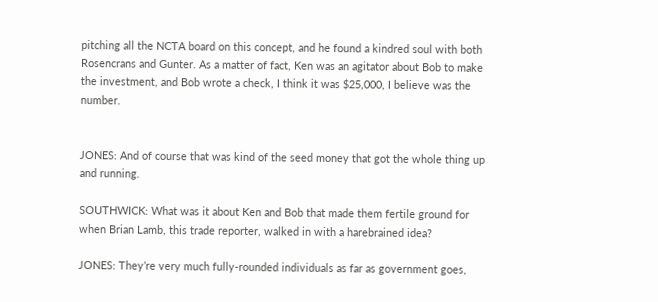pitching all the NCTA board on this concept, and he found a kindred soul with both Rosencrans and Gunter. As a matter of fact, Ken was an agitator about Bob to make the investment, and Bob wrote a check, I think it was $25,000, I believe was the number.


JONES: And of course that was kind of the seed money that got the whole thing up and running.

SOUTHWICK: What was it about Ken and Bob that made them fertile ground for when Brian Lamb, this trade reporter, walked in with a harebrained idea?

JONES: They’re very much fully-rounded individuals as far as government goes,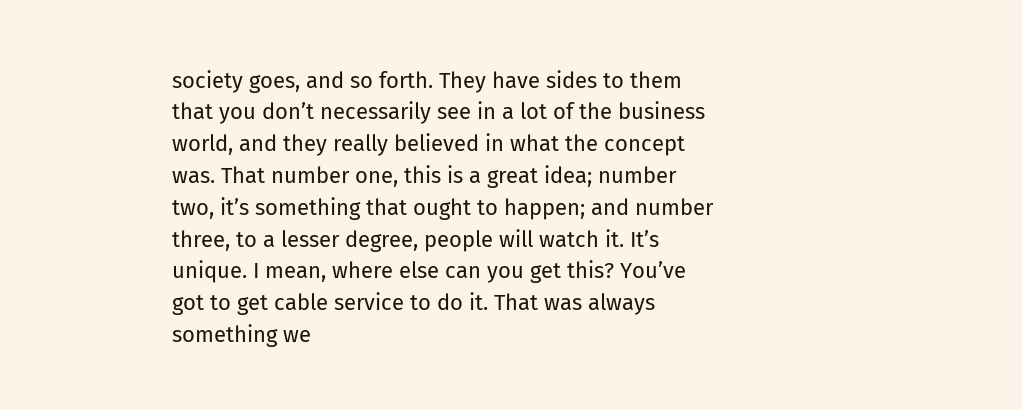society goes, and so forth. They have sides to them that you don’t necessarily see in a lot of the business world, and they really believed in what the concept was. That number one, this is a great idea; number two, it’s something that ought to happen; and number three, to a lesser degree, people will watch it. It’s unique. I mean, where else can you get this? You’ve got to get cable service to do it. That was always something we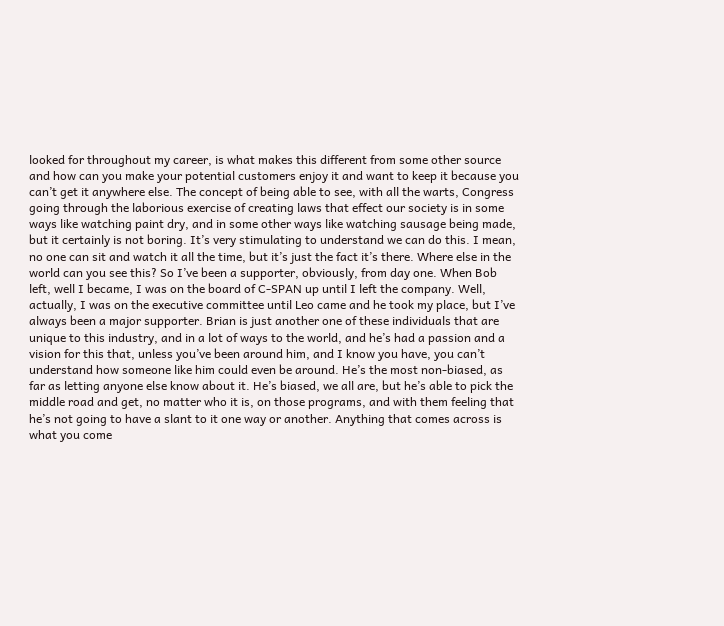looked for throughout my career, is what makes this different from some other source and how can you make your potential customers enjoy it and want to keep it because you can’t get it anywhere else. The concept of being able to see, with all the warts, Congress going through the laborious exercise of creating laws that effect our society is in some ways like watching paint dry, and in some other ways like watching sausage being made, but it certainly is not boring. It’s very stimulating to understand we can do this. I mean, no one can sit and watch it all the time, but it’s just the fact it’s there. Where else in the world can you see this? So I’ve been a supporter, obviously, from day one. When Bob left, well I became, I was on the board of C-SPAN up until I left the company. Well, actually, I was on the executive committee until Leo came and he took my place, but I’ve always been a major supporter. Brian is just another one of these individuals that are unique to this industry, and in a lot of ways to the world, and he’s had a passion and a vision for this that, unless you’ve been around him, and I know you have, you can’t understand how someone like him could even be around. He’s the most non-biased, as far as letting anyone else know about it. He’s biased, we all are, but he’s able to pick the middle road and get, no matter who it is, on those programs, and with them feeling that he’s not going to have a slant to it one way or another. Anything that comes across is what you come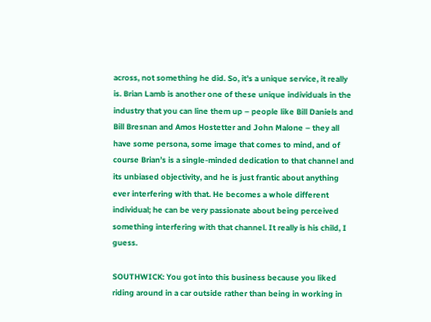across, not something he did. So, it’s a unique service, it really is. Brian Lamb is another one of these unique individuals in the industry that you can line them up – people like Bill Daniels and Bill Bresnan and Amos Hostetter and John Malone – they all have some persona, some image that comes to mind, and of course Brian’s is a single-minded dedication to that channel and its unbiased objectivity, and he is just frantic about anything ever interfering with that. He becomes a whole different individual; he can be very passionate about being perceived something interfering with that channel. It really is his child, I guess.

SOUTHWICK: You got into this business because you liked riding around in a car outside rather than being in working in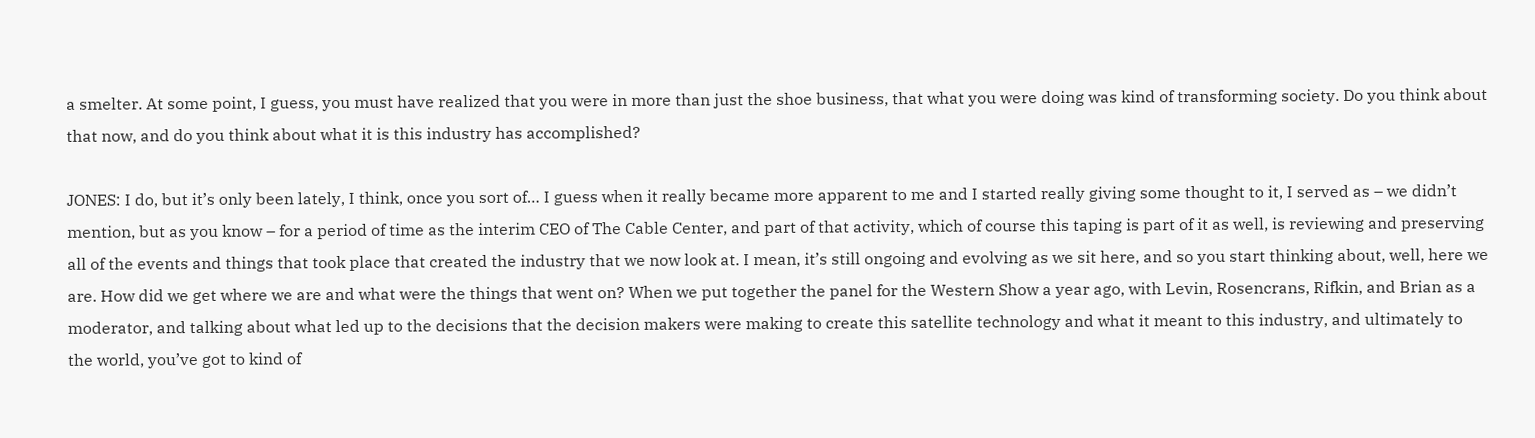a smelter. At some point, I guess, you must have realized that you were in more than just the shoe business, that what you were doing was kind of transforming society. Do you think about that now, and do you think about what it is this industry has accomplished?

JONES: I do, but it’s only been lately, I think, once you sort of… I guess when it really became more apparent to me and I started really giving some thought to it, I served as – we didn’t mention, but as you know – for a period of time as the interim CEO of The Cable Center, and part of that activity, which of course this taping is part of it as well, is reviewing and preserving all of the events and things that took place that created the industry that we now look at. I mean, it’s still ongoing and evolving as we sit here, and so you start thinking about, well, here we are. How did we get where we are and what were the things that went on? When we put together the panel for the Western Show a year ago, with Levin, Rosencrans, Rifkin, and Brian as a moderator, and talking about what led up to the decisions that the decision makers were making to create this satellite technology and what it meant to this industry, and ultimately to the world, you’ve got to kind of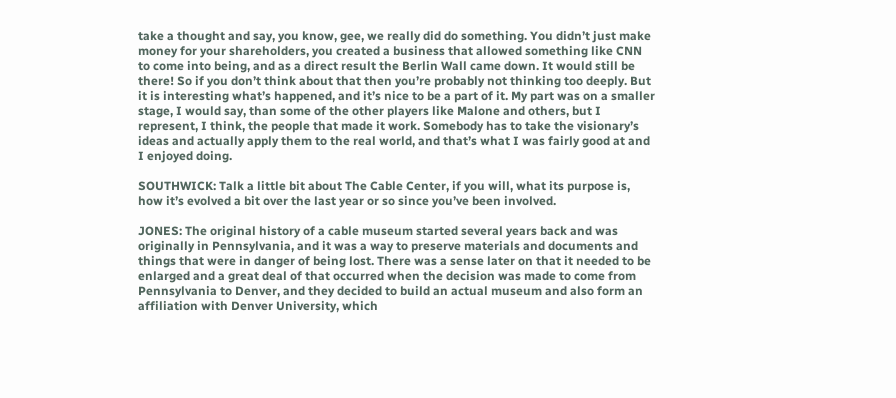take a thought and say, you know, gee, we really did do something. You didn’t just make money for your shareholders, you created a business that allowed something like CNN to come into being, and as a direct result the Berlin Wall came down. It would still be there! So if you don’t think about that then you’re probably not thinking too deeply. But it is interesting what’s happened, and it’s nice to be a part of it. My part was on a smaller stage, I would say, than some of the other players like Malone and others, but I represent, I think, the people that made it work. Somebody has to take the visionary’s ideas and actually apply them to the real world, and that’s what I was fairly good at and I enjoyed doing.

SOUTHWICK: Talk a little bit about The Cable Center, if you will, what its purpose is, how it’s evolved a bit over the last year or so since you’ve been involved.

JONES: The original history of a cable museum started several years back and was originally in Pennsylvania, and it was a way to preserve materials and documents and things that were in danger of being lost. There was a sense later on that it needed to be enlarged and a great deal of that occurred when the decision was made to come from Pennsylvania to Denver, and they decided to build an actual museum and also form an affiliation with Denver University, which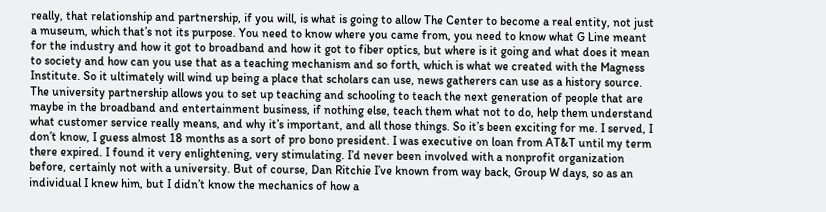really, that relationship and partnership, if you will, is what is going to allow The Center to become a real entity, not just a museum, which that’s not its purpose. You need to know where you came from, you need to know what G Line meant for the industry and how it got to broadband and how it got to fiber optics, but where is it going and what does it mean to society and how can you use that as a teaching mechanism and so forth, which is what we created with the Magness Institute. So it ultimately will wind up being a place that scholars can use, news gatherers can use as a history source. The university partnership allows you to set up teaching and schooling to teach the next generation of people that are maybe in the broadband and entertainment business, if nothing else, teach them what not to do, help them understand what customer service really means, and why it’s important, and all those things. So it’s been exciting for me. I served, I don’t know, I guess almost 18 months as a sort of pro bono president. I was executive on loan from AT&T until my term there expired. I found it very enlightening, very stimulating. I’d never been involved with a nonprofit organization before, certainly not with a university. But of course, Dan Ritchie I’ve known from way back, Group W days, so as an individual I knew him, but I didn’t know the mechanics of how a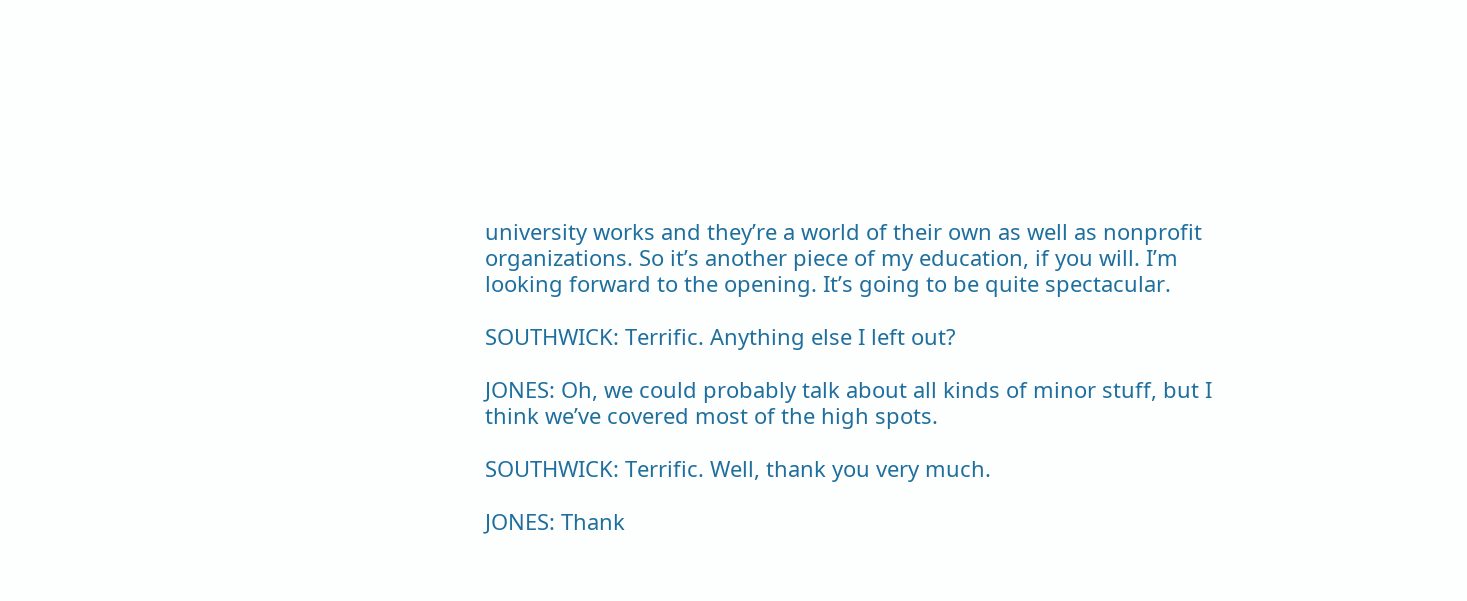university works and they’re a world of their own as well as nonprofit organizations. So it’s another piece of my education, if you will. I’m looking forward to the opening. It’s going to be quite spectacular.

SOUTHWICK: Terrific. Anything else I left out?

JONES: Oh, we could probably talk about all kinds of minor stuff, but I think we’ve covered most of the high spots.

SOUTHWICK: Terrific. Well, thank you very much.

JONES: Thank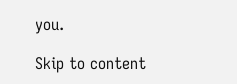you.

Skip to content